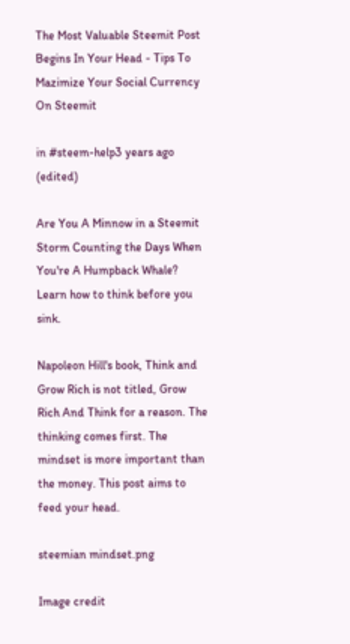The Most Valuable Steemit Post Begins In Your Head - Tips To Mazimize Your Social Currency On Steemit

in #steem-help3 years ago (edited)

Are You A Minnow in a Steemit Storm Counting the Days When You're A Humpback Whale? Learn how to think before you sink.

Napoleon Hill's book, Think and Grow Rich is not titled, Grow Rich And Think for a reason. The thinking comes first. The mindset is more important than the money. This post aims to feed your head.

steemian mindset.png

Image credit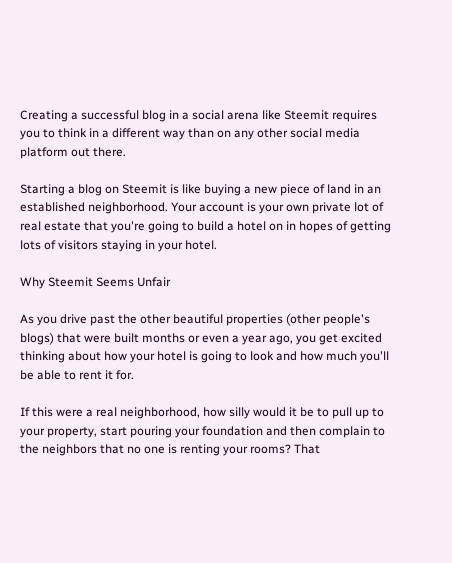Creating a successful blog in a social arena like Steemit requires you to think in a different way than on any other social media platform out there.

Starting a blog on Steemit is like buying a new piece of land in an established neighborhood. Your account is your own private lot of real estate that you're going to build a hotel on in hopes of getting lots of visitors staying in your hotel.

Why Steemit Seems Unfair

As you drive past the other beautiful properties (other people's blogs) that were built months or even a year ago, you get excited thinking about how your hotel is going to look and how much you'll be able to rent it for.

If this were a real neighborhood, how silly would it be to pull up to your property, start pouring your foundation and then complain to the neighbors that no one is renting your rooms? That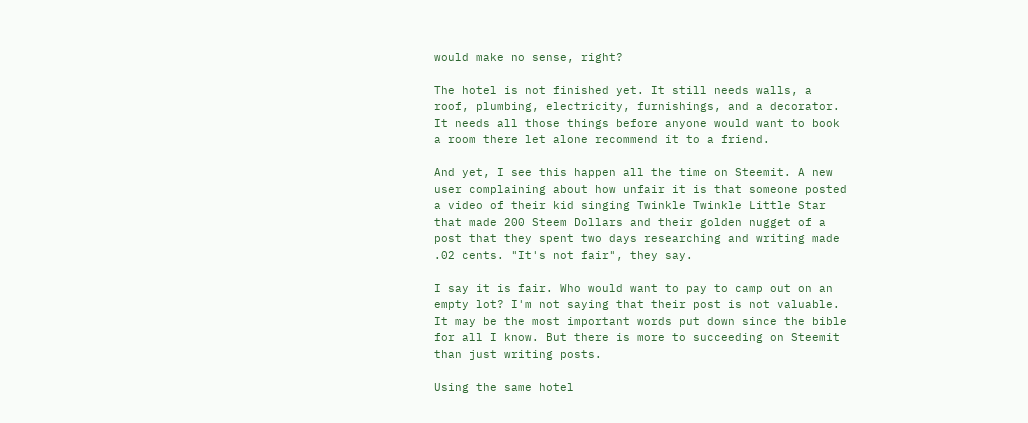would make no sense, right?

The hotel is not finished yet. It still needs walls, a roof, plumbing, electricity, furnishings, and a decorator. It needs all those things before anyone would want to book a room there let alone recommend it to a friend.

And yet, I see this happen all the time on Steemit. A new user complaining about how unfair it is that someone posted a video of their kid singing Twinkle Twinkle Little Star that made 200 Steem Dollars and their golden nugget of a post that they spent two days researching and writing made .02 cents. "It's not fair", they say.

I say it is fair. Who would want to pay to camp out on an empty lot? I'm not saying that their post is not valuable. It may be the most important words put down since the bible for all I know. But there is more to succeeding on Steemit than just writing posts.

Using the same hotel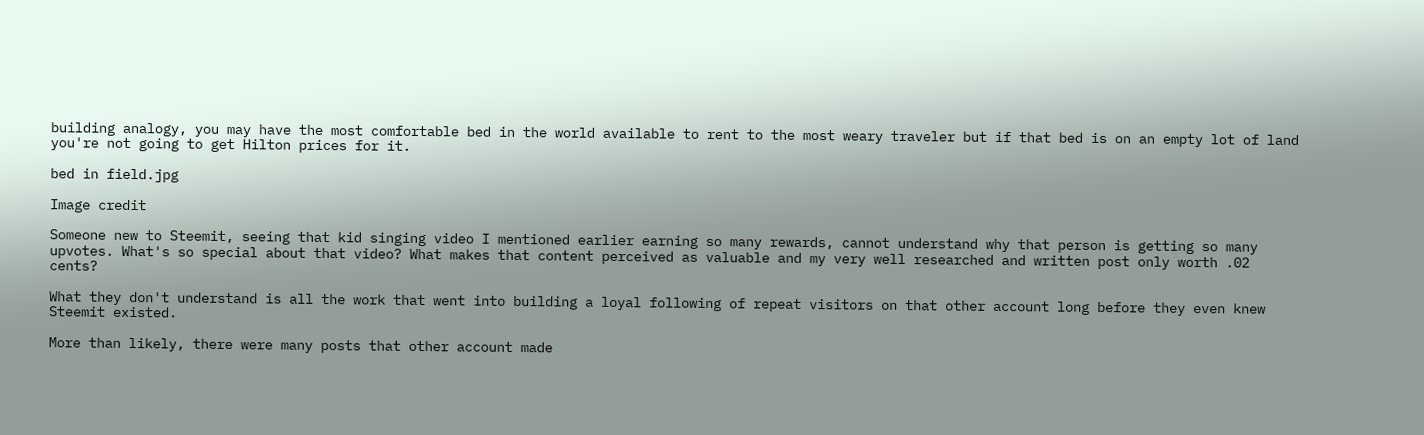building analogy, you may have the most comfortable bed in the world available to rent to the most weary traveler but if that bed is on an empty lot of land you're not going to get Hilton prices for it.

bed in field.jpg

Image credit

Someone new to Steemit, seeing that kid singing video I mentioned earlier earning so many rewards, cannot understand why that person is getting so many upvotes. What's so special about that video? What makes that content perceived as valuable and my very well researched and written post only worth .02 cents?

What they don't understand is all the work that went into building a loyal following of repeat visitors on that other account long before they even knew Steemit existed.

More than likely, there were many posts that other account made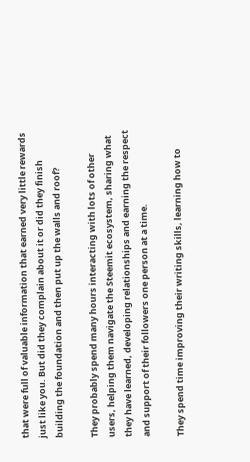that were full of valuable information that earned very little rewards just like you. But did they complain about it or did they finish building the foundation and then put up the walls and roof?

They probably spend many hours interacting with lots of other users, helping them navigate the Steemit ecosystem, sharing what they have learned, developing relationships and earning the respect and support of their followers one person at a time.

They spend time improving their writing skills, learning how to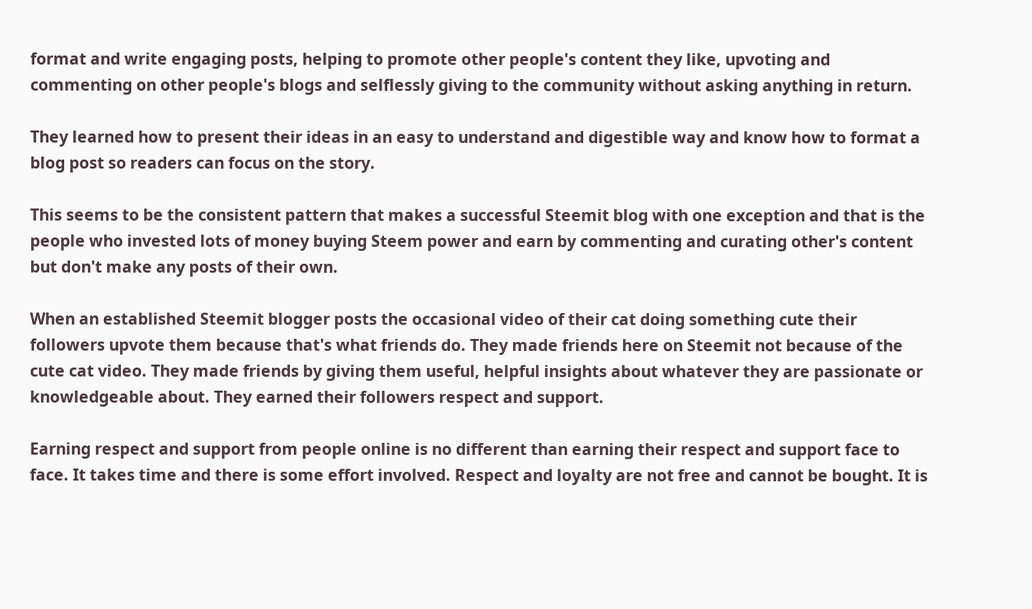format and write engaging posts, helping to promote other people's content they like, upvoting and commenting on other people's blogs and selflessly giving to the community without asking anything in return.

They learned how to present their ideas in an easy to understand and digestible way and know how to format a blog post so readers can focus on the story.

This seems to be the consistent pattern that makes a successful Steemit blog with one exception and that is the people who invested lots of money buying Steem power and earn by commenting and curating other's content but don't make any posts of their own.

When an established Steemit blogger posts the occasional video of their cat doing something cute their followers upvote them because that's what friends do. They made friends here on Steemit not because of the cute cat video. They made friends by giving them useful, helpful insights about whatever they are passionate or knowledgeable about. They earned their followers respect and support.

Earning respect and support from people online is no different than earning their respect and support face to face. It takes time and there is some effort involved. Respect and loyalty are not free and cannot be bought. It is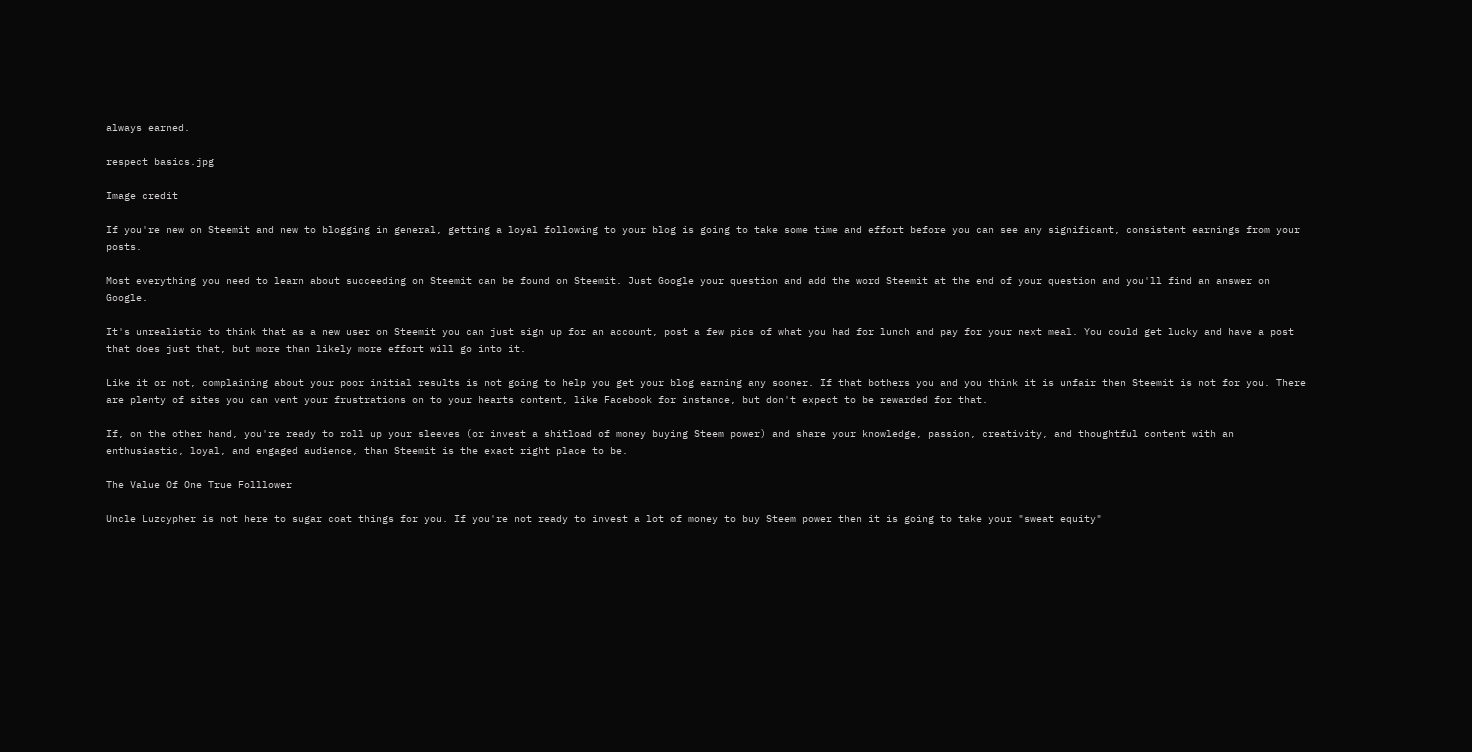always earned.

respect basics.jpg

Image credit

If you're new on Steemit and new to blogging in general, getting a loyal following to your blog is going to take some time and effort before you can see any significant, consistent earnings from your posts.

Most everything you need to learn about succeeding on Steemit can be found on Steemit. Just Google your question and add the word Steemit at the end of your question and you'll find an answer on Google.

It's unrealistic to think that as a new user on Steemit you can just sign up for an account, post a few pics of what you had for lunch and pay for your next meal. You could get lucky and have a post that does just that, but more than likely more effort will go into it.

Like it or not, complaining about your poor initial results is not going to help you get your blog earning any sooner. If that bothers you and you think it is unfair then Steemit is not for you. There are plenty of sites you can vent your frustrations on to your hearts content, like Facebook for instance, but don't expect to be rewarded for that.

If, on the other hand, you're ready to roll up your sleeves (or invest a shitload of money buying Steem power) and share your knowledge, passion, creativity, and thoughtful content with an enthusiastic, loyal, and engaged audience, than Steemit is the exact right place to be.

The Value Of One True Folllower

Uncle Luzcypher is not here to sugar coat things for you. If you're not ready to invest a lot of money to buy Steem power then it is going to take your "sweat equity"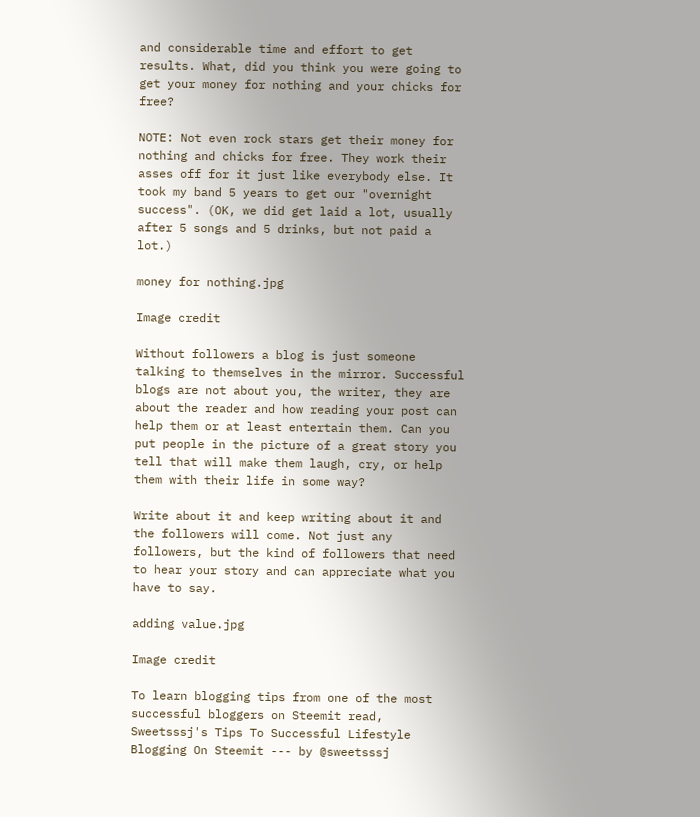and considerable time and effort to get results. What, did you think you were going to get your money for nothing and your chicks for free?

NOTE: Not even rock stars get their money for nothing and chicks for free. They work their asses off for it just like everybody else. It took my band 5 years to get our "overnight success". (OK, we did get laid a lot, usually after 5 songs and 5 drinks, but not paid a lot.)

money for nothing.jpg

Image credit

Without followers a blog is just someone talking to themselves in the mirror. Successful blogs are not about you, the writer, they are about the reader and how reading your post can help them or at least entertain them. Can you put people in the picture of a great story you tell that will make them laugh, cry, or help them with their life in some way?

Write about it and keep writing about it and the followers will come. Not just any followers, but the kind of followers that need to hear your story and can appreciate what you have to say.

adding value.jpg

Image credit

To learn blogging tips from one of the most successful bloggers on Steemit read, Sweetsssj's Tips To Successful Lifestyle Blogging On Steemit --- by @sweetsssj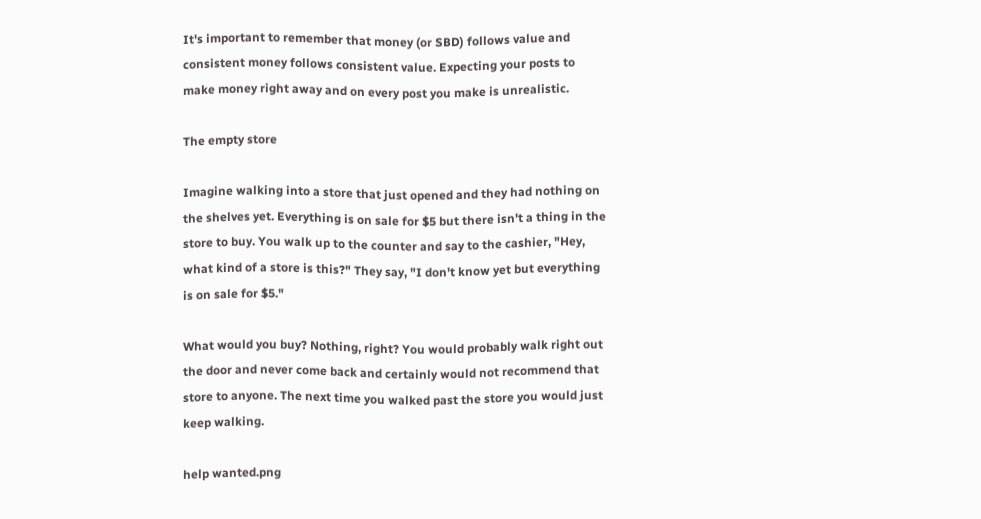It's important to remember that money (or SBD) follows value and consistent money follows consistent value. Expecting your posts to make money right away and on every post you make is unrealistic.

The empty store

Imagine walking into a store that just opened and they had nothing on the shelves yet. Everything is on sale for $5 but there isn't a thing in the store to buy. You walk up to the counter and say to the cashier, "Hey, what kind of a store is this?" They say, "I don't know yet but everything is on sale for $5."

What would you buy? Nothing, right? You would probably walk right out the door and never come back and certainly would not recommend that store to anyone. The next time you walked past the store you would just keep walking.

help wanted.png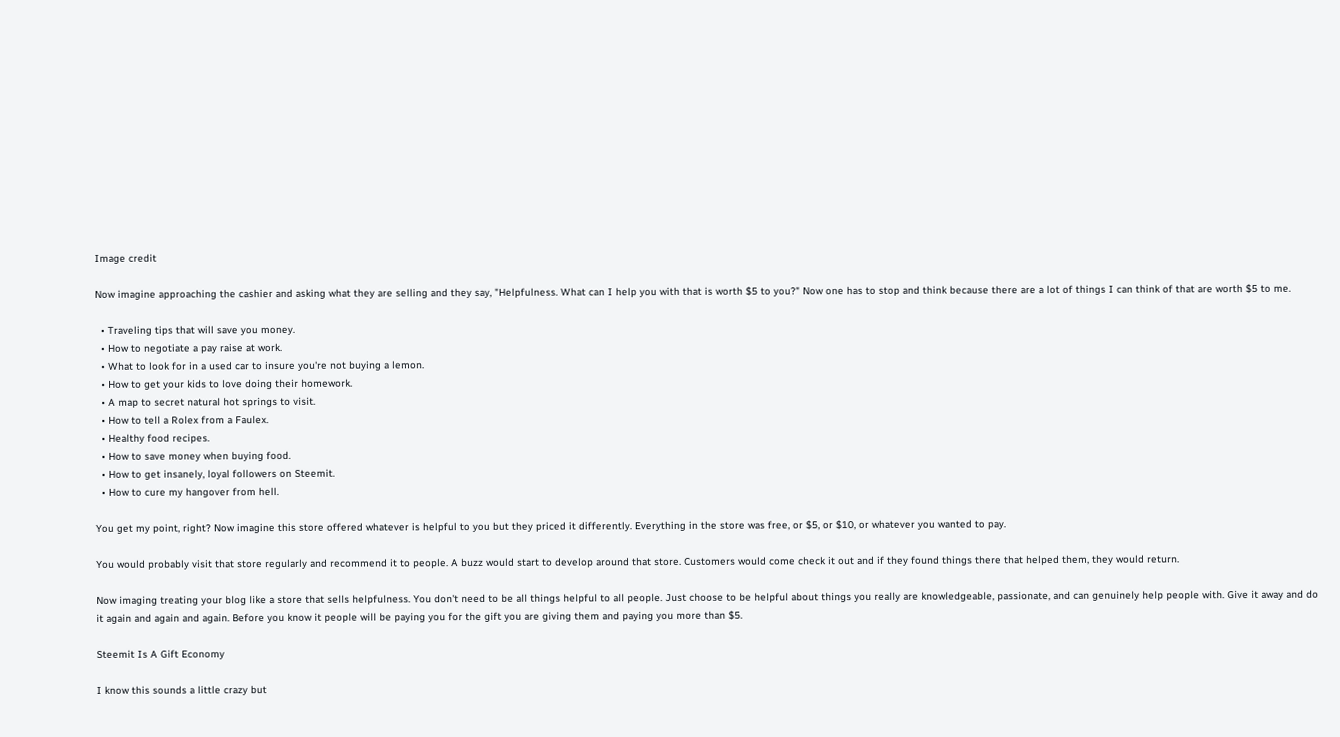Image credit

Now imagine approaching the cashier and asking what they are selling and they say, "Helpfulness. What can I help you with that is worth $5 to you?" Now one has to stop and think because there are a lot of things I can think of that are worth $5 to me.

  • Traveling tips that will save you money.
  • How to negotiate a pay raise at work.
  • What to look for in a used car to insure you're not buying a lemon.
  • How to get your kids to love doing their homework.
  • A map to secret natural hot springs to visit.
  • How to tell a Rolex from a Faulex.
  • Healthy food recipes.
  • How to save money when buying food.
  • How to get insanely, loyal followers on Steemit.
  • How to cure my hangover from hell.

You get my point, right? Now imagine this store offered whatever is helpful to you but they priced it differently. Everything in the store was free, or $5, or $10, or whatever you wanted to pay.

You would probably visit that store regularly and recommend it to people. A buzz would start to develop around that store. Customers would come check it out and if they found things there that helped them, they would return.

Now imaging treating your blog like a store that sells helpfulness. You don't need to be all things helpful to all people. Just choose to be helpful about things you really are knowledgeable, passionate, and can genuinely help people with. Give it away and do it again and again and again. Before you know it people will be paying you for the gift you are giving them and paying you more than $5.

Steemit Is A Gift Economy

I know this sounds a little crazy but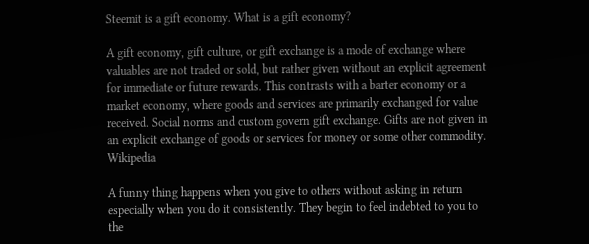Steemit is a gift economy. What is a gift economy?

A gift economy, gift culture, or gift exchange is a mode of exchange where valuables are not traded or sold, but rather given without an explicit agreement for immediate or future rewards. This contrasts with a barter economy or a market economy, where goods and services are primarily exchanged for value received. Social norms and custom govern gift exchange. Gifts are not given in an explicit exchange of goods or services for money or some other commodity. Wikipedia

A funny thing happens when you give to others without asking in return especially when you do it consistently. They begin to feel indebted to you to the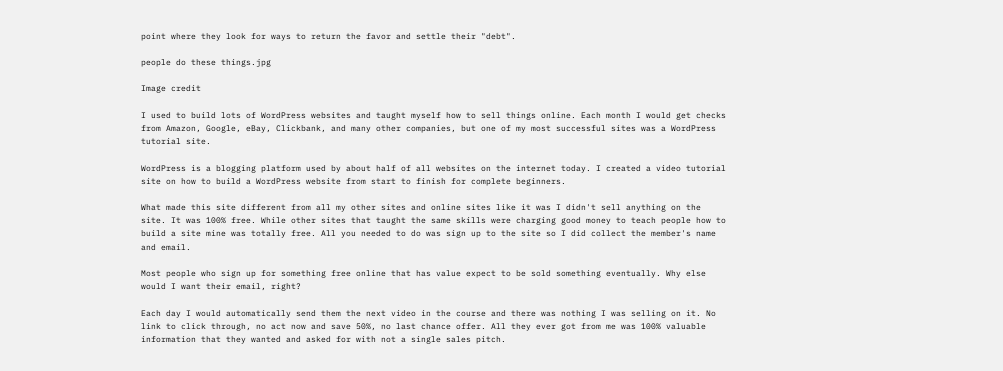point where they look for ways to return the favor and settle their "debt".

people do these things.jpg

Image credit

I used to build lots of WordPress websites and taught myself how to sell things online. Each month I would get checks from Amazon, Google, eBay, Clickbank, and many other companies, but one of my most successful sites was a WordPress tutorial site.

WordPress is a blogging platform used by about half of all websites on the internet today. I created a video tutorial site on how to build a WordPress website from start to finish for complete beginners.

What made this site different from all my other sites and online sites like it was I didn't sell anything on the site. It was 100% free. While other sites that taught the same skills were charging good money to teach people how to build a site mine was totally free. All you needed to do was sign up to the site so I did collect the member's name and email.

Most people who sign up for something free online that has value expect to be sold something eventually. Why else would I want their email, right?

Each day I would automatically send them the next video in the course and there was nothing I was selling on it. No link to click through, no act now and save 50%, no last chance offer. All they ever got from me was 100% valuable information that they wanted and asked for with not a single sales pitch.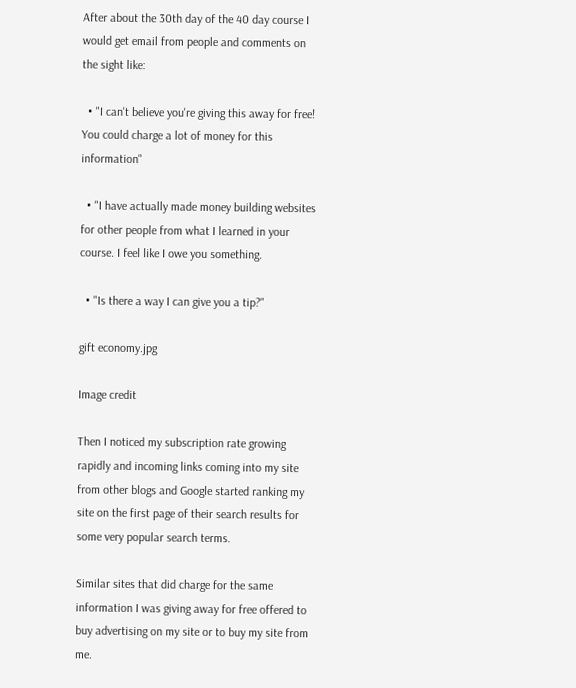After about the 30th day of the 40 day course I would get email from people and comments on the sight like:

  • "I can't believe you're giving this away for free! You could charge a lot of money for this information"

  • "I have actually made money building websites for other people from what I learned in your course. I feel like I owe you something.

  • "Is there a way I can give you a tip?"

gift economy.jpg

Image credit

Then I noticed my subscription rate growing rapidly and incoming links coming into my site from other blogs and Google started ranking my site on the first page of their search results for some very popular search terms.

Similar sites that did charge for the same information I was giving away for free offered to buy advertising on my site or to buy my site from me.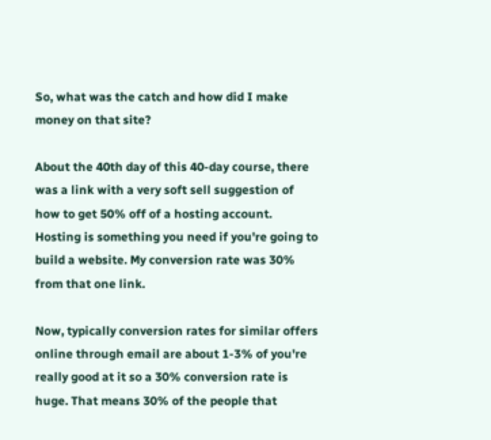So, what was the catch and how did I make money on that site?

About the 40th day of this 40-day course, there was a link with a very soft sell suggestion of how to get 50% off of a hosting account. Hosting is something you need if you're going to build a website. My conversion rate was 30% from that one link.

Now, typically conversion rates for similar offers online through email are about 1-3% of you're really good at it so a 30% conversion rate is huge. That means 30% of the people that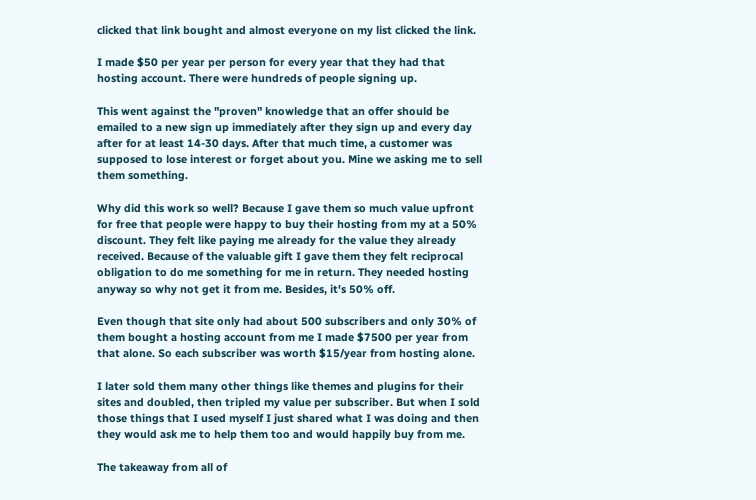clicked that link bought and almost everyone on my list clicked the link.

I made $50 per year per person for every year that they had that hosting account. There were hundreds of people signing up.

This went against the "proven" knowledge that an offer should be emailed to a new sign up immediately after they sign up and every day after for at least 14-30 days. After that much time, a customer was supposed to lose interest or forget about you. Mine we asking me to sell them something.

Why did this work so well? Because I gave them so much value upfront for free that people were happy to buy their hosting from my at a 50% discount. They felt like paying me already for the value they already received. Because of the valuable gift I gave them they felt reciprocal obligation to do me something for me in return. They needed hosting anyway so why not get it from me. Besides, it's 50% off.

Even though that site only had about 500 subscribers and only 30% of them bought a hosting account from me I made $7500 per year from that alone. So each subscriber was worth $15/year from hosting alone.

I later sold them many other things like themes and plugins for their sites and doubled, then tripled my value per subscriber. But when I sold those things that I used myself I just shared what I was doing and then they would ask me to help them too and would happily buy from me.

The takeaway from all of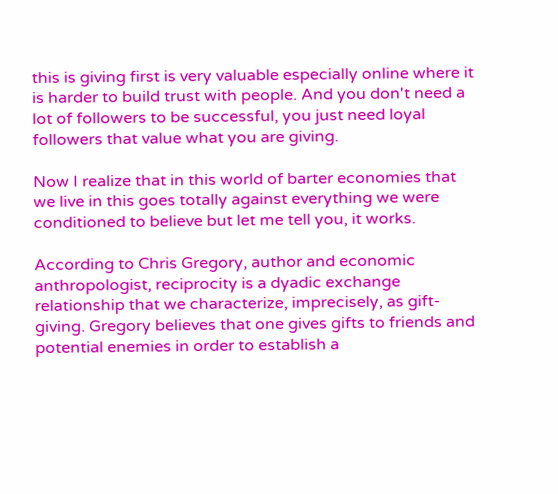this is giving first is very valuable especially online where it is harder to build trust with people. And you don't need a lot of followers to be successful, you just need loyal followers that value what you are giving.

Now I realize that in this world of barter economies that we live in this goes totally against everything we were conditioned to believe but let me tell you, it works.

According to Chris Gregory, author and economic anthropologist, reciprocity is a dyadic exchange relationship that we characterize, imprecisely, as gift-giving. Gregory believes that one gives gifts to friends and potential enemies in order to establish a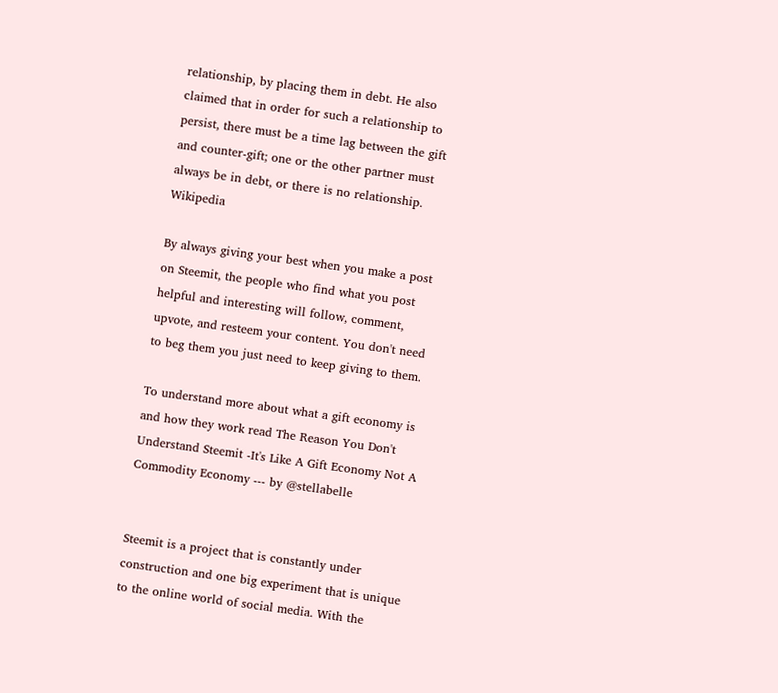relationship, by placing them in debt. He also claimed that in order for such a relationship to persist, there must be a time lag between the gift and counter-gift; one or the other partner must always be in debt, or there is no relationship. Wikipedia

By always giving your best when you make a post on Steemit, the people who find what you post helpful and interesting will follow, comment, upvote, and resteem your content. You don't need to beg them you just need to keep giving to them.

To understand more about what a gift economy is and how they work read The Reason You Don't Understand Steemit -It's Like A Gift Economy Not A Commodity Economy --- by @stellabelle


Steemit is a project that is constantly under construction and one big experiment that is unique to the online world of social media. With the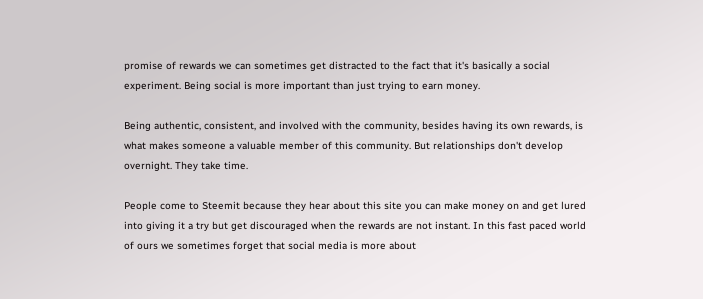promise of rewards we can sometimes get distracted to the fact that it's basically a social experiment. Being social is more important than just trying to earn money.

Being authentic, consistent, and involved with the community, besides having its own rewards, is what makes someone a valuable member of this community. But relationships don't develop overnight. They take time.

People come to Steemit because they hear about this site you can make money on and get lured into giving it a try but get discouraged when the rewards are not instant. In this fast paced world of ours we sometimes forget that social media is more about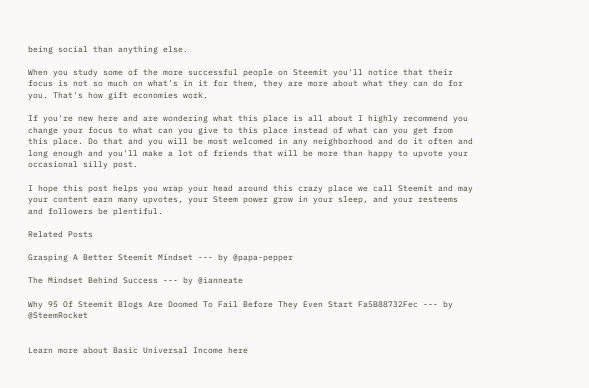being social than anything else.

When you study some of the more successful people on Steemit you'll notice that their focus is not so much on what's in it for them, they are more about what they can do for you. That's how gift economies work.

If you're new here and are wondering what this place is all about I highly recommend you change your focus to what can you give to this place instead of what can you get from this place. Do that and you will be most welcomed in any neighborhood and do it often and long enough and you'll make a lot of friends that will be more than happy to upvote your occasional silly post.

I hope this post helps you wrap your head around this crazy place we call Steemit and may your content earn many upvotes, your Steem power grow in your sleep, and your resteems and followers be plentiful.

Related Posts

Grasping A Better Steemit Mindset --- by @papa-pepper

The Mindset Behind Success --- by @ianneate

Why 95 Of Steemit Blogs Are Doomed To Fail Before They Even Start Fa5B88732Fec --- by @SteemRocket


Learn more about Basic Universal Income here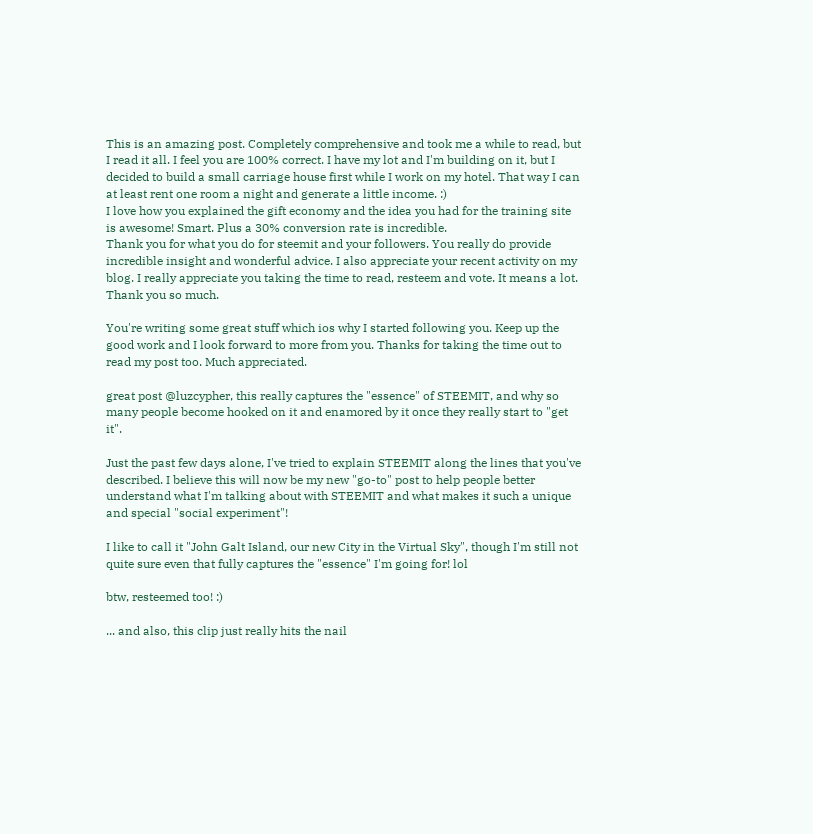This is an amazing post. Completely comprehensive and took me a while to read, but I read it all. I feel you are 100% correct. I have my lot and I'm building on it, but I decided to build a small carriage house first while I work on my hotel. That way I can at least rent one room a night and generate a little income. :)
I love how you explained the gift economy and the idea you had for the training site is awesome! Smart. Plus a 30% conversion rate is incredible.
Thank you for what you do for steemit and your followers. You really do provide incredible insight and wonderful advice. I also appreciate your recent activity on my blog. I really appreciate you taking the time to read, resteem and vote. It means a lot. Thank you so much.

You're writing some great stuff which ios why I started following you. Keep up the good work and I look forward to more from you. Thanks for taking the time out to read my post too. Much appreciated.

great post @luzcypher, this really captures the "essence" of STEEMIT, and why so many people become hooked on it and enamored by it once they really start to "get it".

Just the past few days alone, I've tried to explain STEEMIT along the lines that you've described. I believe this will now be my new "go-to" post to help people better understand what I'm talking about with STEEMIT and what makes it such a unique and special "social experiment"!

I like to call it "John Galt Island, our new City in the Virtual Sky", though I'm still not quite sure even that fully captures the "essence" I'm going for! lol

btw, resteemed too! :)

... and also, this clip just really hits the nail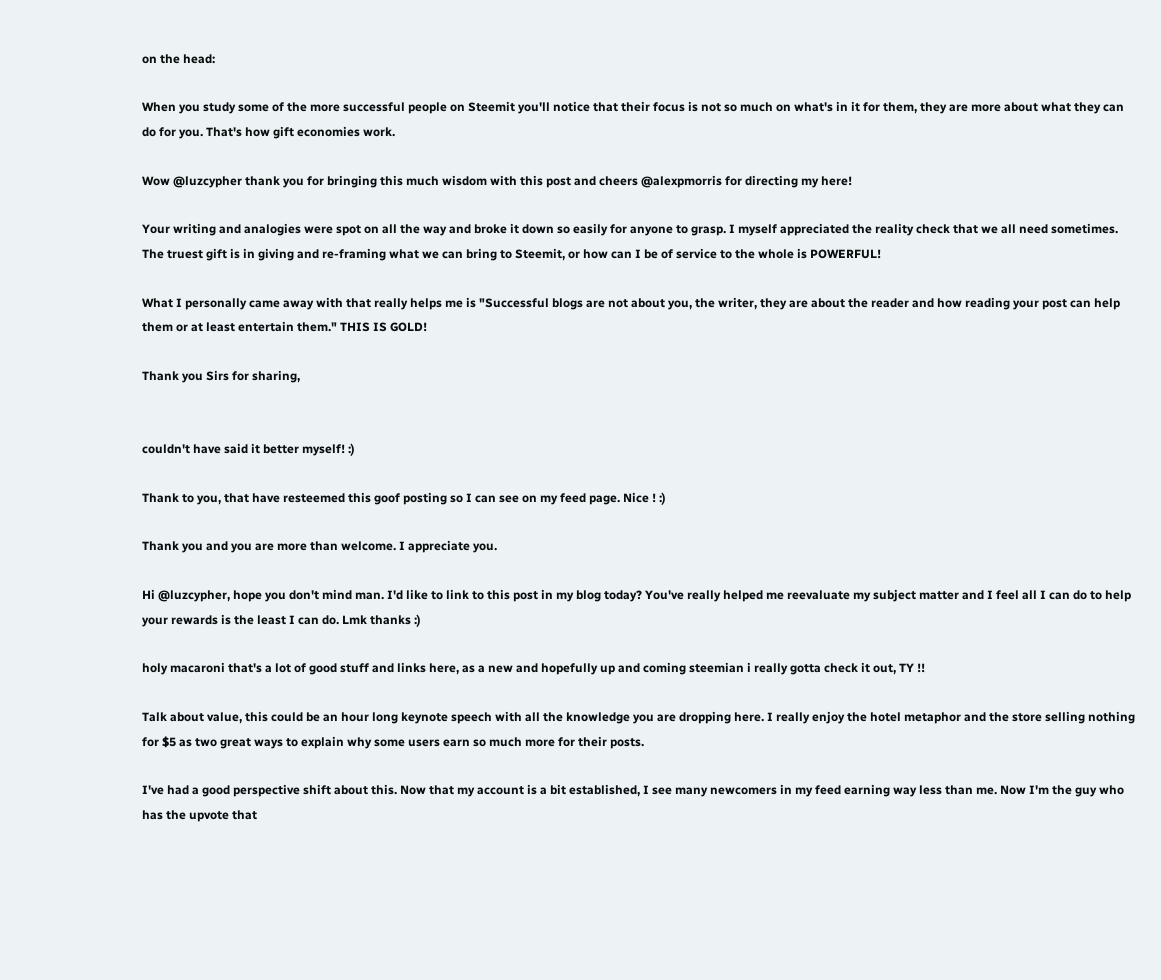on the head:

When you study some of the more successful people on Steemit you'll notice that their focus is not so much on what's in it for them, they are more about what they can do for you. That's how gift economies work.

Wow @luzcypher thank you for bringing this much wisdom with this post and cheers @alexpmorris for directing my here!

Your writing and analogies were spot on all the way and broke it down so easily for anyone to grasp. I myself appreciated the reality check that we all need sometimes. The truest gift is in giving and re-framing what we can bring to Steemit, or how can I be of service to the whole is POWERFUL!

What I personally came away with that really helps me is "Successful blogs are not about you, the writer, they are about the reader and how reading your post can help them or at least entertain them." THIS IS GOLD!

Thank you Sirs for sharing,


couldn't have said it better myself! :)

Thank to you, that have resteemed this goof posting so I can see on my feed page. Nice ! :)

Thank you and you are more than welcome. I appreciate you.

Hi @luzcypher, hope you don't mind man. I'd like to link to this post in my blog today? You've really helped me reevaluate my subject matter and I feel all I can do to help your rewards is the least I can do. Lmk thanks :)

holy macaroni that's a lot of good stuff and links here, as a new and hopefully up and coming steemian i really gotta check it out, TY !!

Talk about value, this could be an hour long keynote speech with all the knowledge you are dropping here. I really enjoy the hotel metaphor and the store selling nothing for $5 as two great ways to explain why some users earn so much more for their posts.

I've had a good perspective shift about this. Now that my account is a bit established, I see many newcomers in my feed earning way less than me. Now I'm the guy who has the upvote that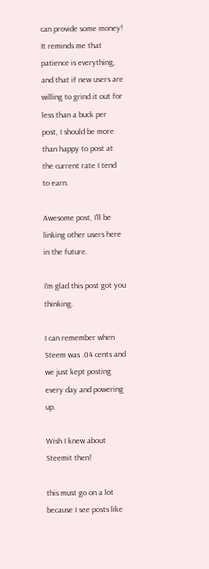can provide some money! It reminds me that patience is everything, and that if new users are willing to grind it out for less than a buck per post, I should be more than happy to post at the current rate I tend to earn.

Awesome post, I'll be linking other users here in the future.

I'm glad this post got you thinking.

I can remember when Steem was .04 cents and we just kept posting every day and powering up.

Wish I knew about Steemit then!

this must go on a lot because I see posts like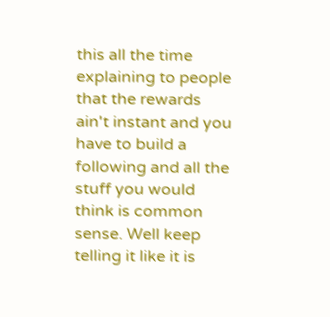this all the time explaining to people that the rewards ain't instant and you have to build a following and all the stuff you would think is common sense. Well keep telling it like it is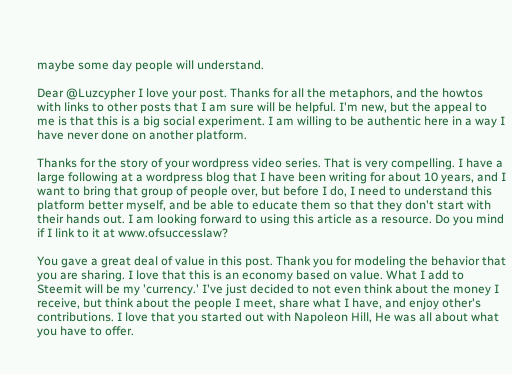maybe some day people will understand.

Dear @Luzcypher I love your post. Thanks for all the metaphors, and the howtos with links to other posts that I am sure will be helpful. I'm new, but the appeal to me is that this is a big social experiment. I am willing to be authentic here in a way I have never done on another platform.

Thanks for the story of your wordpress video series. That is very compelling. I have a large following at a wordpress blog that I have been writing for about 10 years, and I want to bring that group of people over, but before I do, I need to understand this platform better myself, and be able to educate them so that they don't start with their hands out. I am looking forward to using this article as a resource. Do you mind if I link to it at www.ofsuccesslaw?

You gave a great deal of value in this post. Thank you for modeling the behavior that you are sharing. I love that this is an economy based on value. What I add to Steemit will be my 'currency.' I've just decided to not even think about the money I receive, but think about the people I meet, share what I have, and enjoy other's contributions. I love that you started out with Napoleon Hill, He was all about what you have to offer.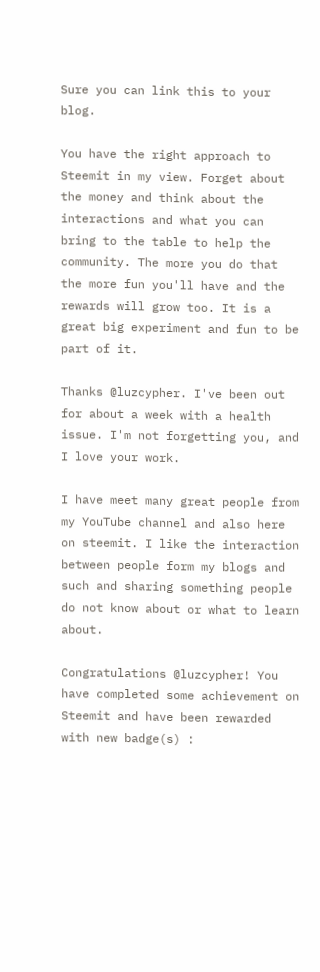Sure you can link this to your blog.

You have the right approach to Steemit in my view. Forget about the money and think about the interactions and what you can bring to the table to help the community. The more you do that the more fun you'll have and the rewards will grow too. It is a great big experiment and fun to be part of it.

Thanks @luzcypher. I've been out for about a week with a health issue. I'm not forgetting you, and I love your work.

I have meet many great people from my YouTube channel and also here on steemit. I like the interaction between people form my blogs and such and sharing something people do not know about or what to learn about.

Congratulations @luzcypher! You have completed some achievement on Steemit and have been rewarded with new badge(s) :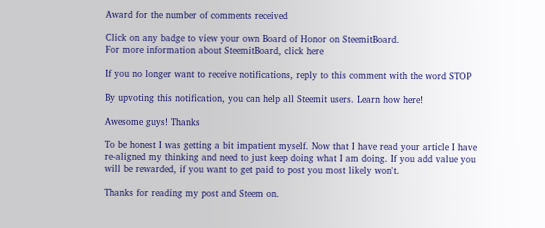Award for the number of comments received

Click on any badge to view your own Board of Honor on SteemitBoard.
For more information about SteemitBoard, click here

If you no longer want to receive notifications, reply to this comment with the word STOP

By upvoting this notification, you can help all Steemit users. Learn how here!

Awesome guys! Thanks

To be honest I was getting a bit impatient myself. Now that I have read your article I have re-aligned my thinking and need to just keep doing what I am doing. If you add value you will be rewarded, if you want to get paid to post you most likely won't.

Thanks for reading my post and Steem on.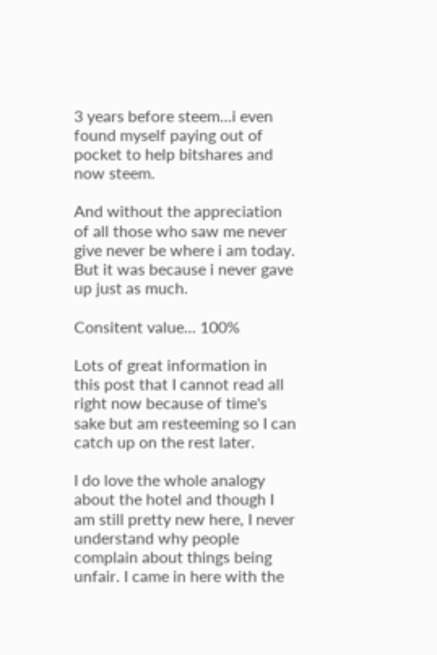3 years before steem...i even found myself paying out of pocket to help bitshares and now steem.

And without the appreciation of all those who saw me never give never be where i am today. But it was because i never gave up just as much.

Consitent value... 100%

Lots of great information in this post that I cannot read all right now because of time's sake but am resteeming so I can catch up on the rest later.

I do love the whole analogy about the hotel and though I am still pretty new here, I never understand why people complain about things being unfair. I came in here with the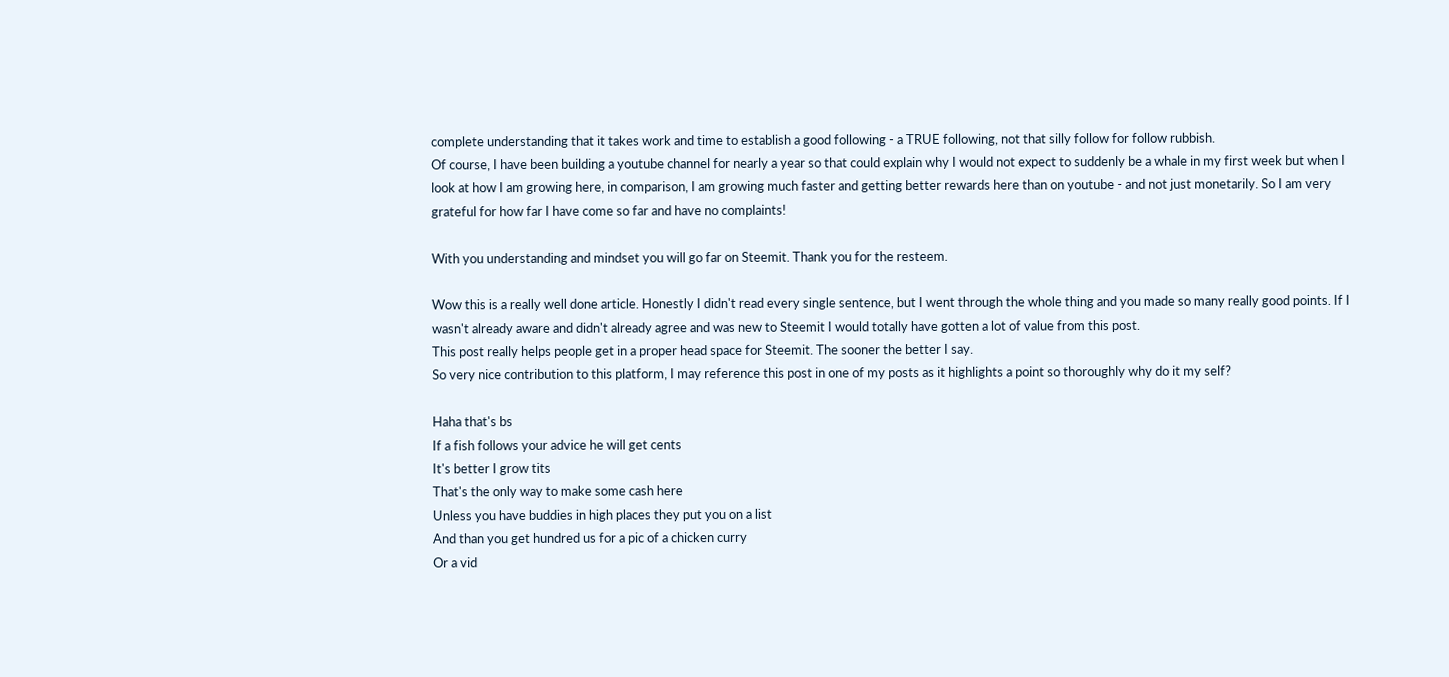complete understanding that it takes work and time to establish a good following - a TRUE following, not that silly follow for follow rubbish.
Of course, I have been building a youtube channel for nearly a year so that could explain why I would not expect to suddenly be a whale in my first week but when I look at how I am growing here, in comparison, I am growing much faster and getting better rewards here than on youtube - and not just monetarily. So I am very grateful for how far I have come so far and have no complaints!

With you understanding and mindset you will go far on Steemit. Thank you for the resteem.

Wow this is a really well done article. Honestly I didn't read every single sentence, but I went through the whole thing and you made so many really good points. If I wasn't already aware and didn't already agree and was new to Steemit I would totally have gotten a lot of value from this post.
This post really helps people get in a proper head space for Steemit. The sooner the better I say.
So very nice contribution to this platform, I may reference this post in one of my posts as it highlights a point so thoroughly why do it my self?

Haha that's bs
If a fish follows your advice he will get cents
It's better I grow tits
That's the only way to make some cash here
Unless you have buddies in high places they put you on a list
And than you get hundred us for a pic of a chicken curry
Or a vid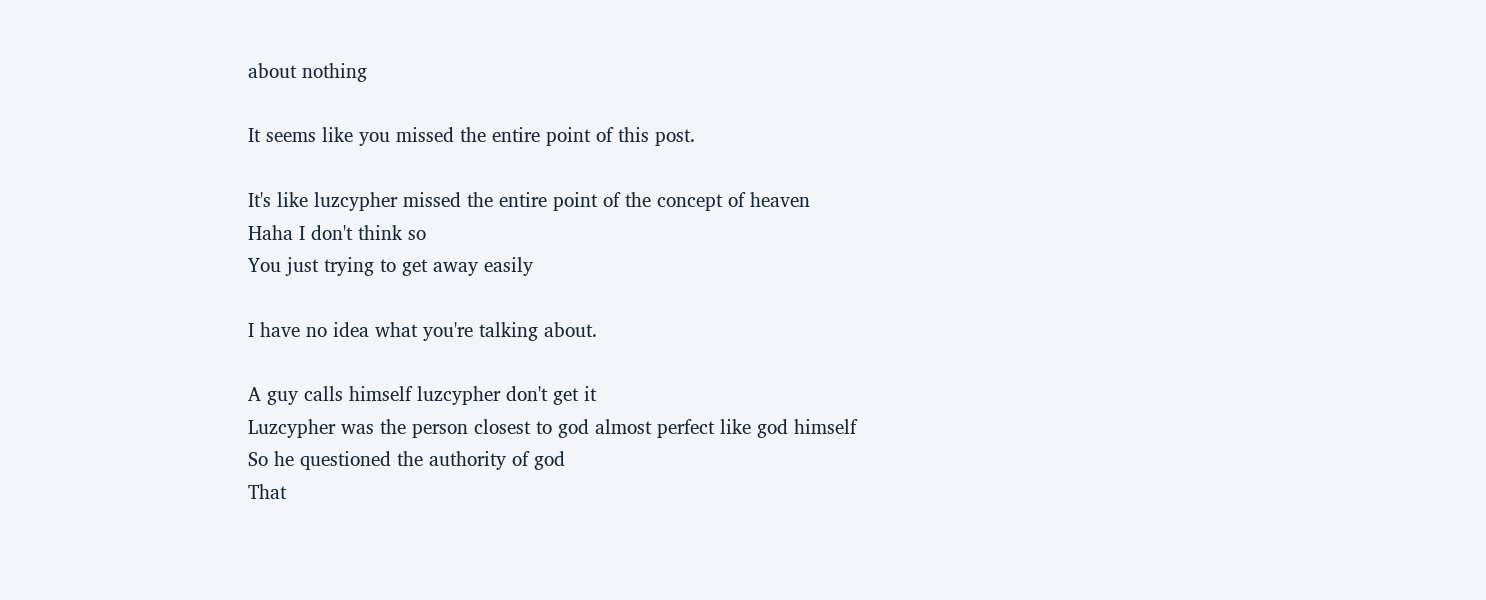about nothing

It seems like you missed the entire point of this post.

It's like luzcypher missed the entire point of the concept of heaven
Haha I don't think so
You just trying to get away easily

I have no idea what you're talking about.

A guy calls himself luzcypher don't get it
Luzcypher was the person closest to god almost perfect like god himself
So he questioned the authority of god
That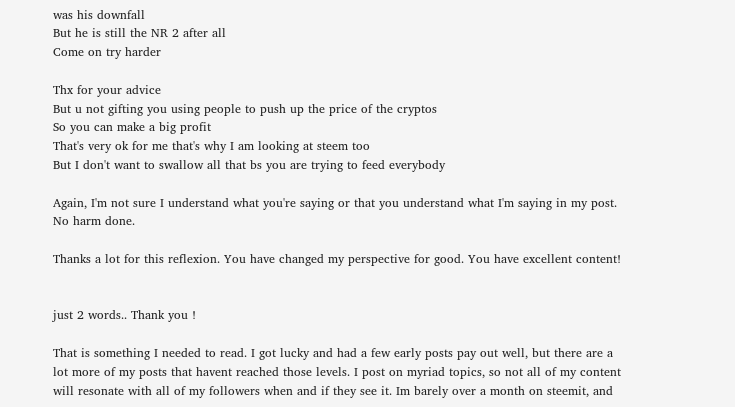was his downfall
But he is still the NR 2 after all
Come on try harder

Thx for your advice
But u not gifting you using people to push up the price of the cryptos
So you can make a big profit
That's very ok for me that's why I am looking at steem too
But I don't want to swallow all that bs you are trying to feed everybody

Again, I'm not sure I understand what you're saying or that you understand what I'm saying in my post. No harm done.

Thanks a lot for this reflexion. You have changed my perspective for good. You have excellent content!


just 2 words.. Thank you !

That is something I needed to read. I got lucky and had a few early posts pay out well, but there are a lot more of my posts that havent reached those levels. I post on myriad topics, so not all of my content will resonate with all of my followers when and if they see it. Im barely over a month on steemit, and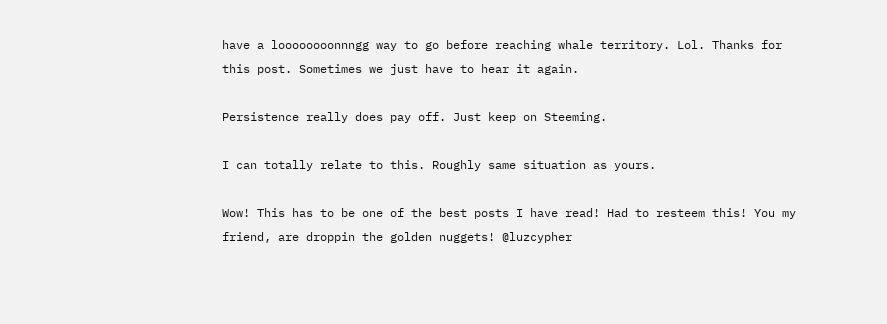have a loooooooonnngg way to go before reaching whale territory. Lol. Thanks for this post. Sometimes we just have to hear it again.

Persistence really does pay off. Just keep on Steeming.

I can totally relate to this. Roughly same situation as yours.

Wow! This has to be one of the best posts I have read! Had to resteem this! You my friend, are droppin the golden nuggets! @luzcypher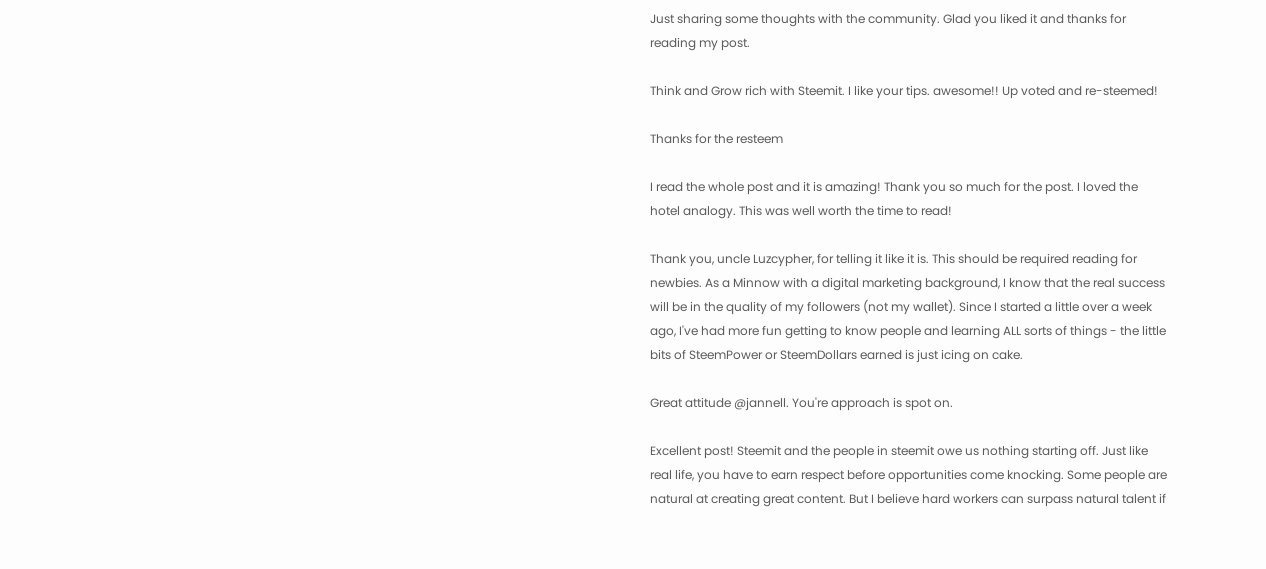Just sharing some thoughts with the community. Glad you liked it and thanks for reading my post.

Think and Grow rich with Steemit. I like your tips. awesome!! Up voted and re-steemed!

Thanks for the resteem

I read the whole post and it is amazing! Thank you so much for the post. I loved the hotel analogy. This was well worth the time to read!

Thank you, uncle Luzcypher, for telling it like it is. This should be required reading for newbies. As a Minnow with a digital marketing background, I know that the real success will be in the quality of my followers (not my wallet). Since I started a little over a week ago, I've had more fun getting to know people and learning ALL sorts of things - the little bits of SteemPower or SteemDollars earned is just icing on cake.

Great attitude @jannell. You're approach is spot on.

Excellent post! Steemit and the people in steemit owe us nothing starting off. Just like real life, you have to earn respect before opportunities come knocking. Some people are natural at creating great content. But I believe hard workers can surpass natural talent if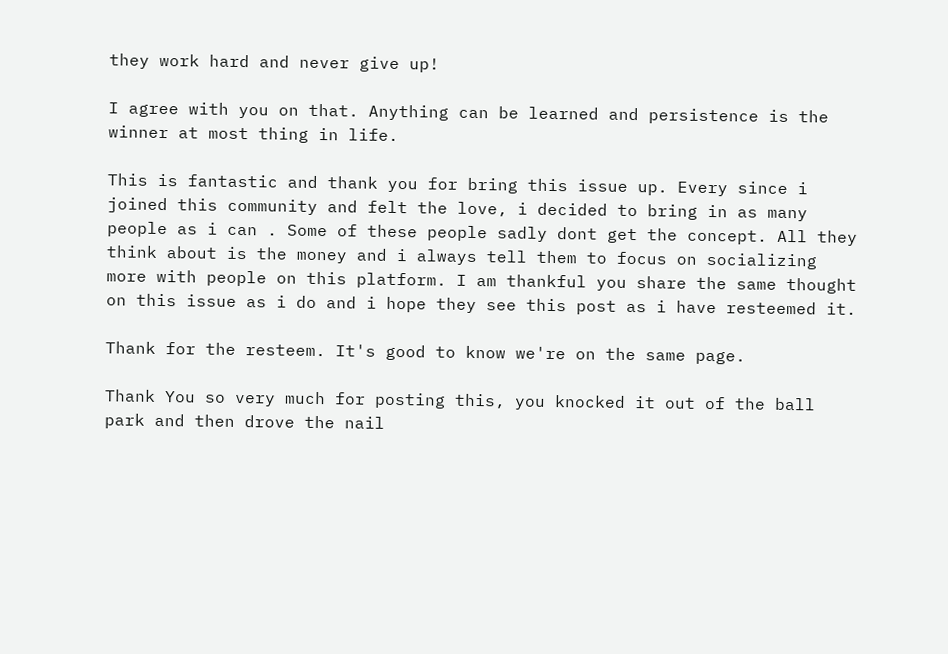they work hard and never give up!

I agree with you on that. Anything can be learned and persistence is the winner at most thing in life.

This is fantastic and thank you for bring this issue up. Every since i joined this community and felt the love, i decided to bring in as many people as i can . Some of these people sadly dont get the concept. All they think about is the money and i always tell them to focus on socializing more with people on this platform. I am thankful you share the same thought on this issue as i do and i hope they see this post as i have resteemed it.

Thank for the resteem. It's good to know we're on the same page.

Thank You so very much for posting this, you knocked it out of the ball park and then drove the nail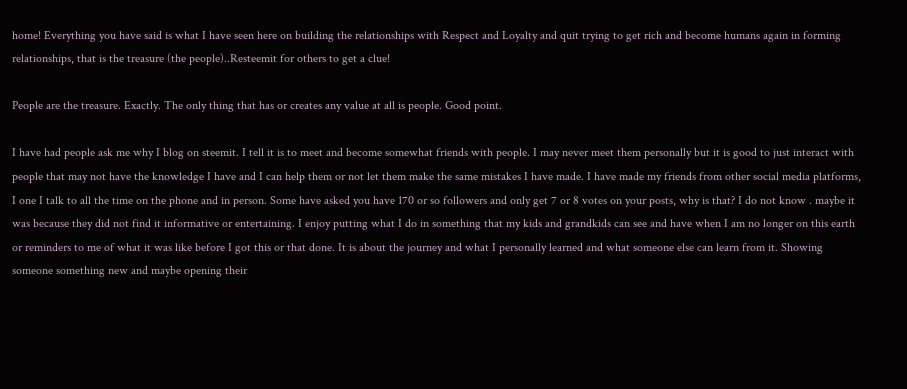home! Everything you have said is what I have seen here on building the relationships with Respect and Loyalty and quit trying to get rich and become humans again in forming relationships, that is the treasure (the people)..Resteemit for others to get a clue!

People are the treasure. Exactly. The only thing that has or creates any value at all is people. Good point.

I have had people ask me why I blog on steemit. I tell it is to meet and become somewhat friends with people. I may never meet them personally but it is good to just interact with people that may not have the knowledge I have and I can help them or not let them make the same mistakes I have made. I have made my friends from other social media platforms, I one I talk to all the time on the phone and in person. Some have asked you have 170 or so followers and only get 7 or 8 votes on your posts, why is that? I do not know . maybe it was because they did not find it informative or entertaining. I enjoy putting what I do in something that my kids and grandkids can see and have when I am no longer on this earth or reminders to me of what it was like before I got this or that done. It is about the journey and what I personally learned and what someone else can learn from it. Showing someone something new and maybe opening their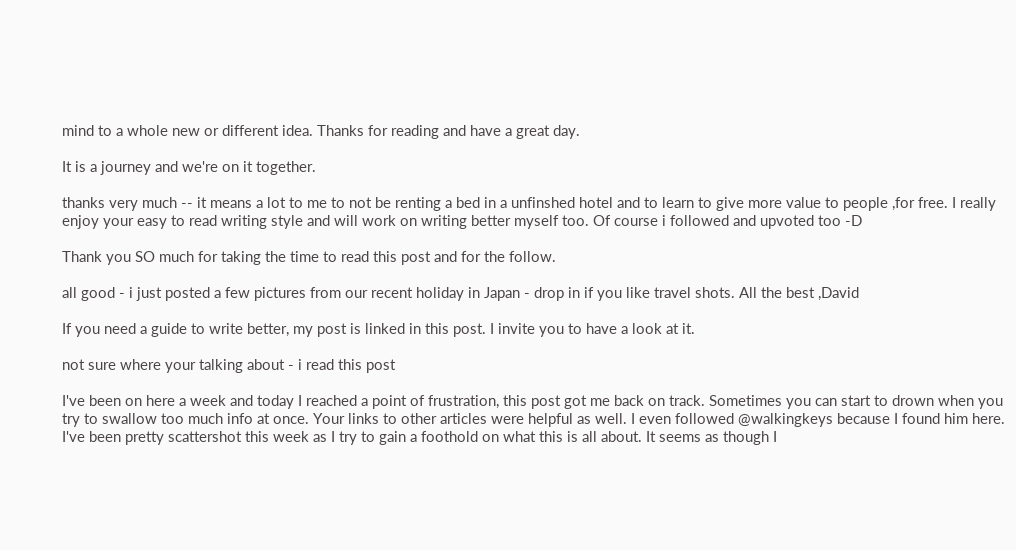mind to a whole new or different idea. Thanks for reading and have a great day.

It is a journey and we're on it together.

thanks very much -- it means a lot to me to not be renting a bed in a unfinshed hotel and to learn to give more value to people ,for free. I really enjoy your easy to read writing style and will work on writing better myself too. Of course i followed and upvoted too -D

Thank you SO much for taking the time to read this post and for the follow.

all good - i just posted a few pictures from our recent holiday in Japan - drop in if you like travel shots. All the best ,David

If you need a guide to write better, my post is linked in this post. I invite you to have a look at it.

not sure where your talking about - i read this post

I've been on here a week and today I reached a point of frustration, this post got me back on track. Sometimes you can start to drown when you try to swallow too much info at once. Your links to other articles were helpful as well. I even followed @walkingkeys because I found him here.
I've been pretty scattershot this week as I try to gain a foothold on what this is all about. It seems as though I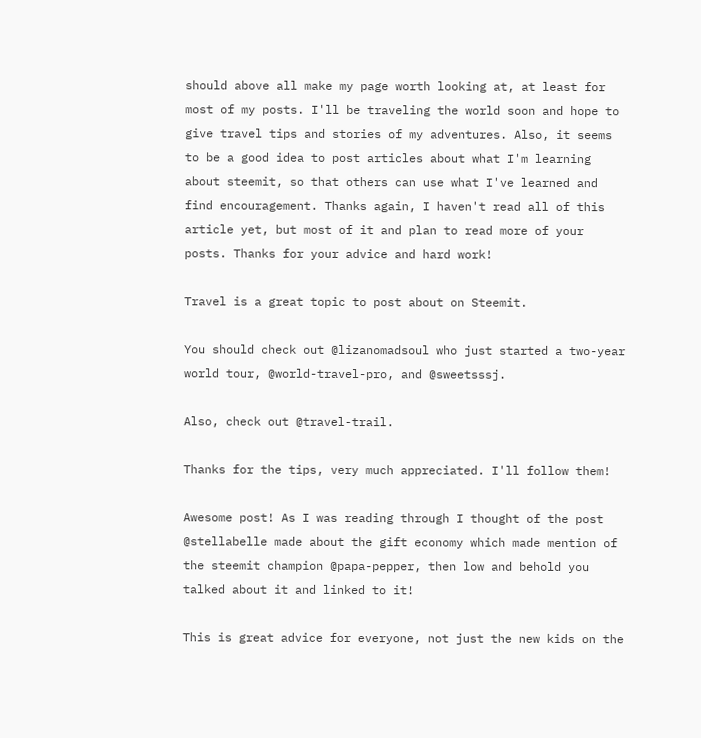should above all make my page worth looking at, at least for most of my posts. I'll be traveling the world soon and hope to give travel tips and stories of my adventures. Also, it seems to be a good idea to post articles about what I'm learning about steemit, so that others can use what I've learned and find encouragement. Thanks again, I haven't read all of this article yet, but most of it and plan to read more of your posts. Thanks for your advice and hard work!

Travel is a great topic to post about on Steemit.

You should check out @lizanomadsoul who just started a two-year world tour, @world-travel-pro, and @sweetsssj.

Also, check out @travel-trail.

Thanks for the tips, very much appreciated. I'll follow them!

Awesome post! As I was reading through I thought of the post @stellabelle made about the gift economy which made mention of the steemit champion @papa-pepper, then low and behold you talked about it and linked to it!

This is great advice for everyone, not just the new kids on the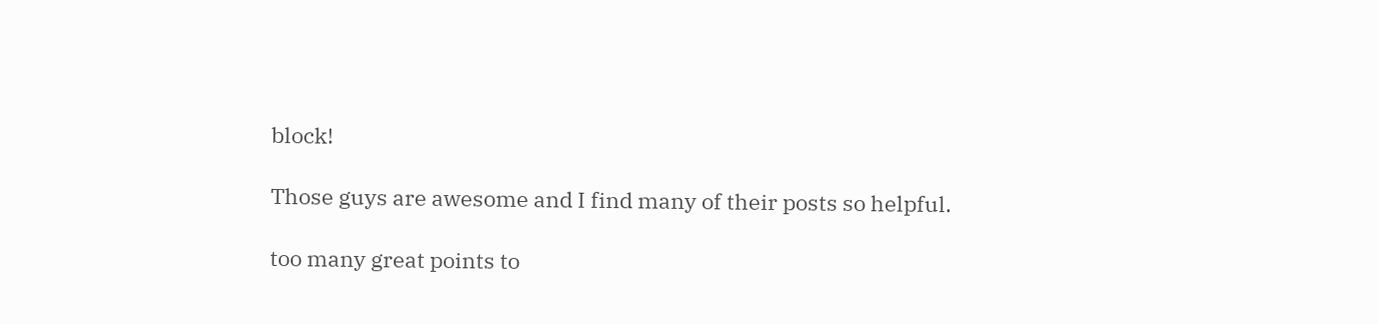block!

Those guys are awesome and I find many of their posts so helpful.

too many great points to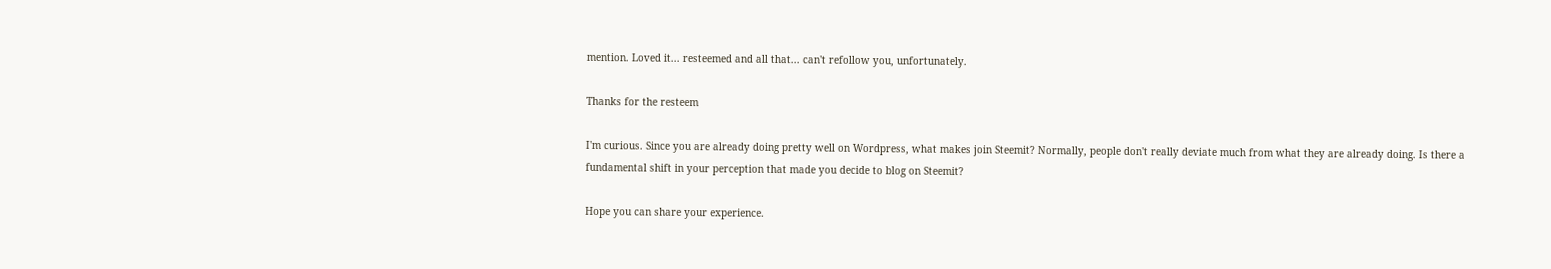mention. Loved it... resteemed and all that... can't refollow you, unfortunately.

Thanks for the resteem

I'm curious. Since you are already doing pretty well on Wordpress, what makes join Steemit? Normally, people don't really deviate much from what they are already doing. Is there a fundamental shift in your perception that made you decide to blog on Steemit?

Hope you can share your experience.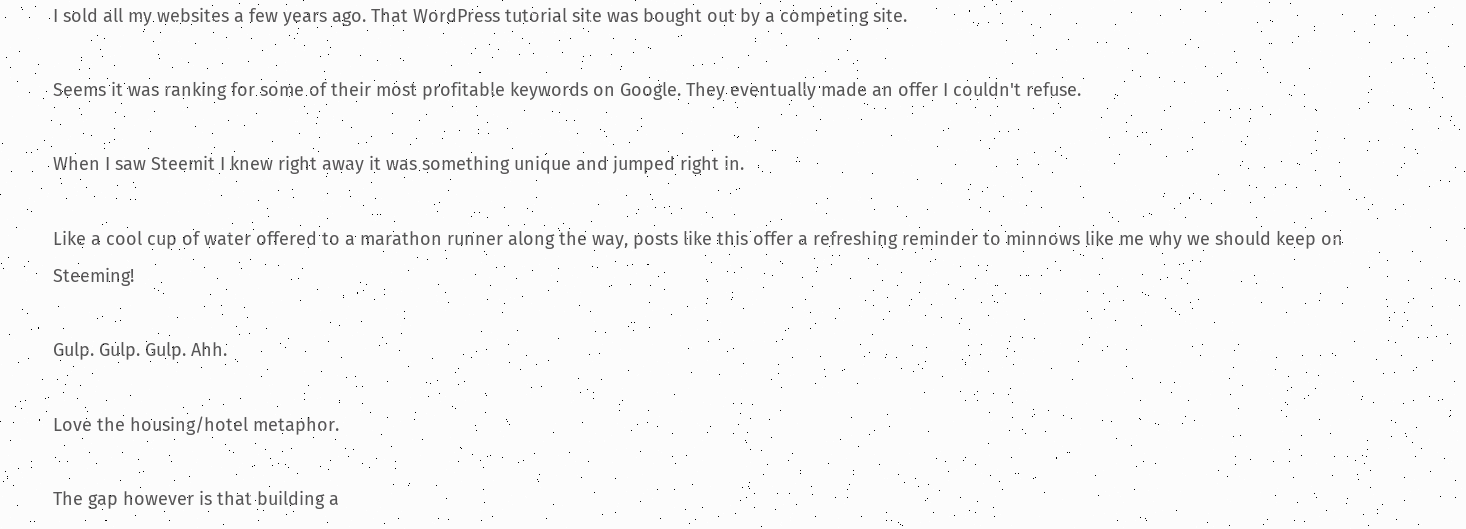I sold all my websites a few years ago. That WordPress tutorial site was bought out by a competing site.

Seems it was ranking for some of their most profitable keywords on Google. They eventually made an offer I couldn't refuse.

When I saw Steemit I knew right away it was something unique and jumped right in.

Like a cool cup of water offered to a marathon runner along the way, posts like this offer a refreshing reminder to minnows like me why we should keep on Steeming!

Gulp. Gulp. Gulp. Ahh.

Love the housing/hotel metaphor.

The gap however is that building a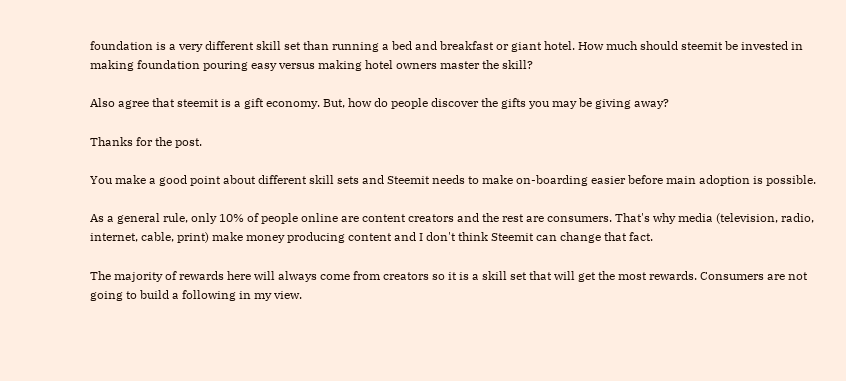foundation is a very different skill set than running a bed and breakfast or giant hotel. How much should steemit be invested in making foundation pouring easy versus making hotel owners master the skill?

Also agree that steemit is a gift economy. But, how do people discover the gifts you may be giving away?

Thanks for the post.

You make a good point about different skill sets and Steemit needs to make on-boarding easier before main adoption is possible.

As a general rule, only 10% of people online are content creators and the rest are consumers. That's why media (television, radio, internet, cable, print) make money producing content and I don't think Steemit can change that fact.

The majority of rewards here will always come from creators so it is a skill set that will get the most rewards. Consumers are not going to build a following in my view.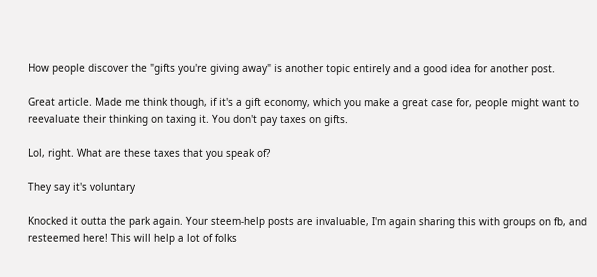How people discover the "gifts you're giving away" is another topic entirely and a good idea for another post.

Great article. Made me think though, if it's a gift economy, which you make a great case for, people might want to reevaluate their thinking on taxing it. You don't pay taxes on gifts.

Lol, right. What are these taxes that you speak of?

They say it's voluntary

Knocked it outta the park again. Your steem-help posts are invaluable, I'm again sharing this with groups on fb, and resteemed here! This will help a lot of folks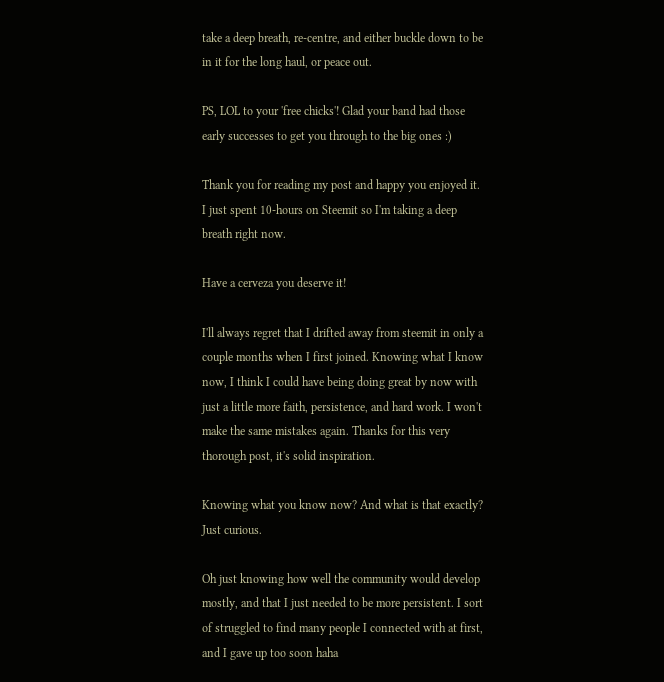take a deep breath, re-centre, and either buckle down to be in it for the long haul, or peace out.

PS, LOL to your 'free chicks'! Glad your band had those early successes to get you through to the big ones :)

Thank you for reading my post and happy you enjoyed it. I just spent 10-hours on Steemit so I'm taking a deep breath right now.

Have a cerveza you deserve it!

I'll always regret that I drifted away from steemit in only a couple months when I first joined. Knowing what I know now, I think I could have being doing great by now with just a little more faith, persistence, and hard work. I won't make the same mistakes again. Thanks for this very thorough post, it's solid inspiration.

Knowing what you know now? And what is that exactly? Just curious.

Oh just knowing how well the community would develop mostly, and that I just needed to be more persistent. I sort of struggled to find many people I connected with at first, and I gave up too soon haha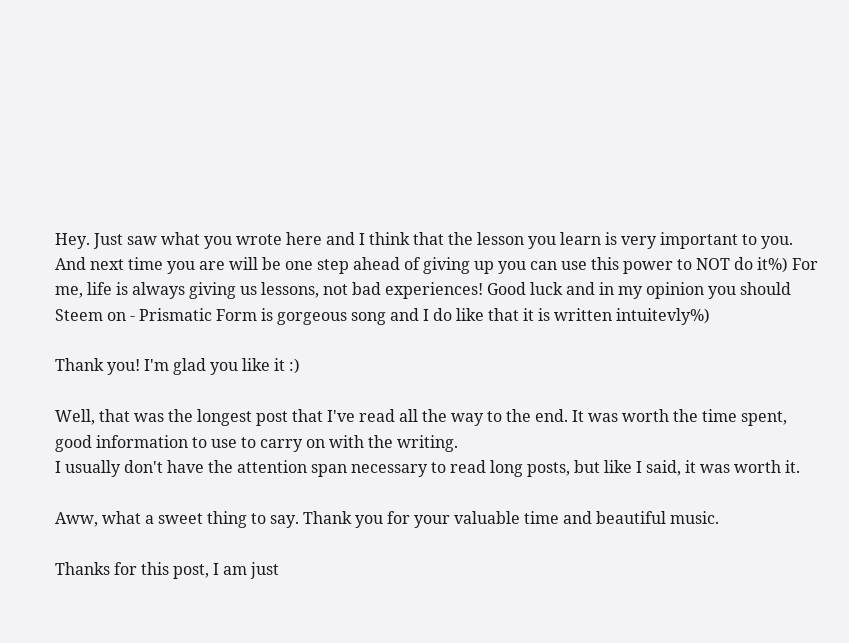Hey. Just saw what you wrote here and I think that the lesson you learn is very important to you. And next time you are will be one step ahead of giving up you can use this power to NOT do it%) For me, life is always giving us lessons, not bad experiences! Good luck and in my opinion you should Steem on - Prismatic Form is gorgeous song and I do like that it is written intuitevly%)

Thank you! I'm glad you like it :)

Well, that was the longest post that I've read all the way to the end. It was worth the time spent, good information to use to carry on with the writing.
I usually don't have the attention span necessary to read long posts, but like I said, it was worth it.

Aww, what a sweet thing to say. Thank you for your valuable time and beautiful music.

Thanks for this post, I am just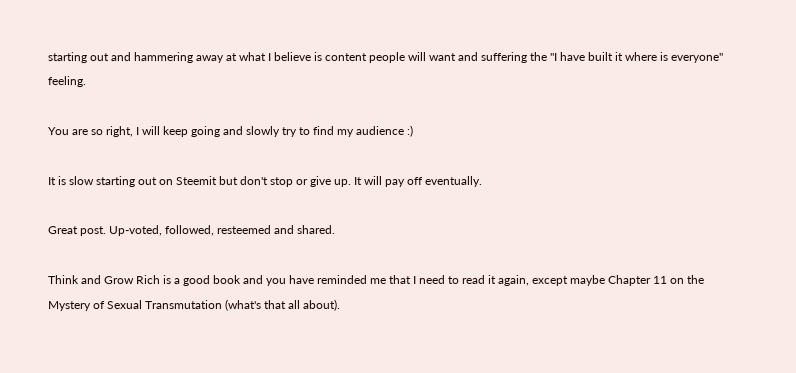starting out and hammering away at what I believe is content people will want and suffering the "I have built it where is everyone" feeling.

You are so right, I will keep going and slowly try to find my audience :)

It is slow starting out on Steemit but don't stop or give up. It will pay off eventually.

Great post. Up-voted, followed, resteemed and shared.

Think and Grow Rich is a good book and you have reminded me that I need to read it again, except maybe Chapter 11 on the Mystery of Sexual Transmutation (what's that all about).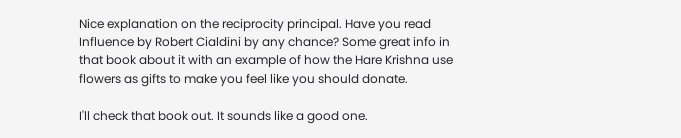Nice explanation on the reciprocity principal. Have you read Influence by Robert Cialdini by any chance? Some great info in that book about it with an example of how the Hare Krishna use flowers as gifts to make you feel like you should donate.

I'll check that book out. It sounds like a good one.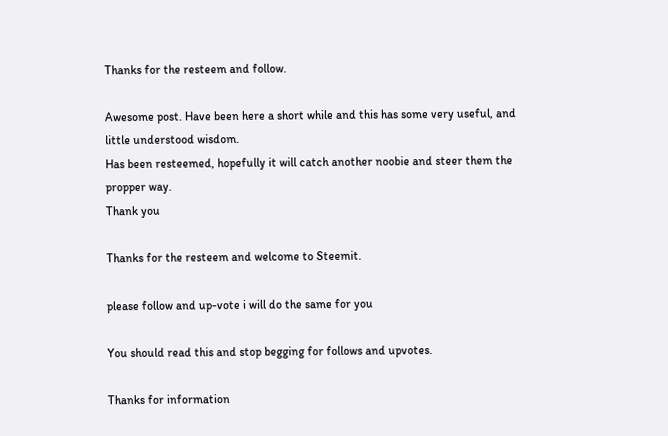Thanks for the resteem and follow.

Awesome post. Have been here a short while and this has some very useful, and little understood wisdom.
Has been resteemed, hopefully it will catch another noobie and steer them the propper way.
Thank you

Thanks for the resteem and welcome to Steemit.

please follow and up-vote i will do the same for you

You should read this and stop begging for follows and upvotes.

Thanks for information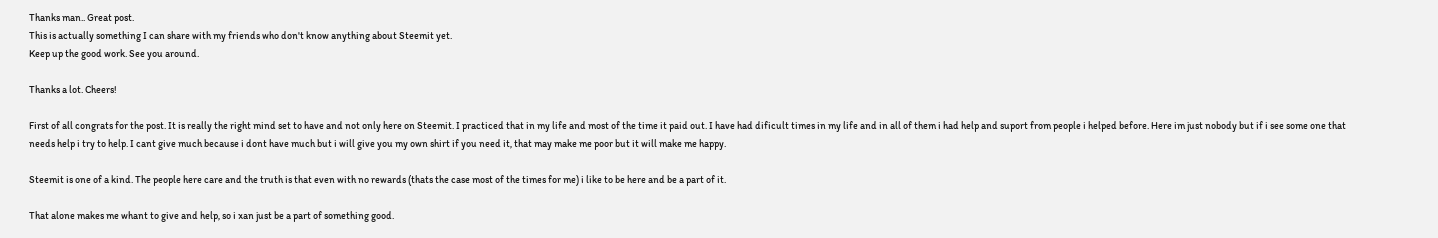Thanks man.. Great post.
This is actually something I can share with my friends who don't know anything about Steemit yet.
Keep up the good work. See you around.

Thanks a lot. Cheers!

First of all congrats for the post. It is really the right mind set to have and not only here on Steemit. I practiced that in my life and most of the time it paid out. I have had dificult times in my life and in all of them i had help and suport from people i helped before. Here im just nobody but if i see some one that needs help i try to help. I cant give much because i dont have much but i will give you my own shirt if you need it, that may make me poor but it will make me happy.

Steemit is one of a kind. The people here care and the truth is that even with no rewards (thats the case most of the times for me) i like to be here and be a part of it.

That alone makes me whant to give and help, so i xan just be a part of something good.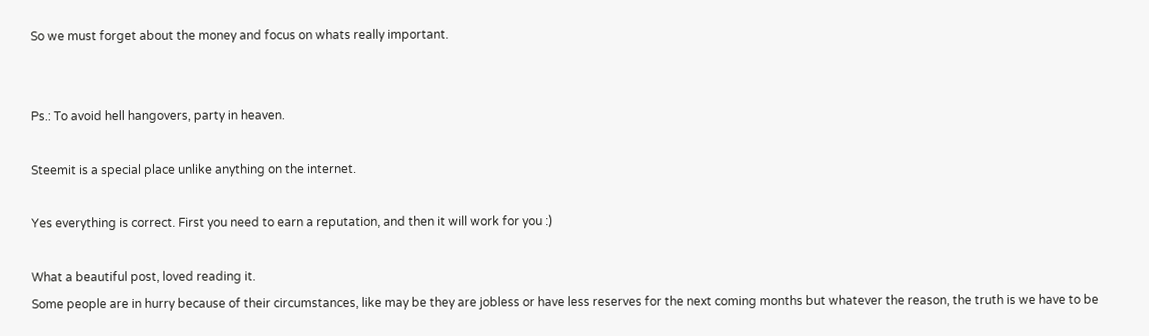So we must forget about the money and focus on whats really important.


Ps.: To avoid hell hangovers, party in heaven.

Steemit is a special place unlike anything on the internet.

Yes everything is correct. First you need to earn a reputation, and then it will work for you :)

What a beautiful post, loved reading it.
Some people are in hurry because of their circumstances, like may be they are jobless or have less reserves for the next coming months but whatever the reason, the truth is we have to be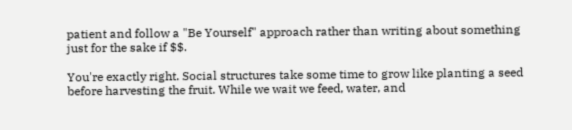patient and follow a "Be Yourself" approach rather than writing about something just for the sake if $$.

You're exactly right. Social structures take some time to grow like planting a seed before harvesting the fruit. While we wait we feed, water, and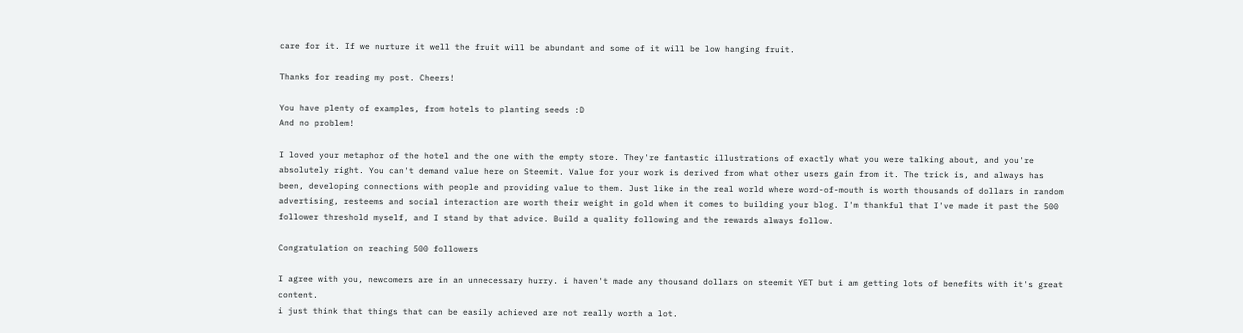care for it. If we nurture it well the fruit will be abundant and some of it will be low hanging fruit.

Thanks for reading my post. Cheers!

You have plenty of examples, from hotels to planting seeds :D
And no problem!

I loved your metaphor of the hotel and the one with the empty store. They're fantastic illustrations of exactly what you were talking about, and you're absolutely right. You can't demand value here on Steemit. Value for your work is derived from what other users gain from it. The trick is, and always has been, developing connections with people and providing value to them. Just like in the real world where word-of-mouth is worth thousands of dollars in random advertising, resteems and social interaction are worth their weight in gold when it comes to building your blog. I'm thankful that I've made it past the 500 follower threshold myself, and I stand by that advice. Build a quality following and the rewards always follow.

Congratulation on reaching 500 followers

I agree with you, newcomers are in an unnecessary hurry. i haven't made any thousand dollars on steemit YET but i am getting lots of benefits with it's great content.
i just think that things that can be easily achieved are not really worth a lot.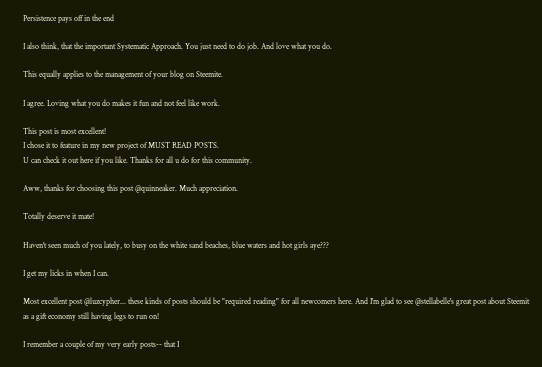Persistence pays off in the end

I also think, that the important Systematic Approach. You just need to do job. And love what you do.

This equally applies to the management of your blog on Steemite.

I agree. Loving what you do makes it fun and not feel like work.

This post is most excellent!
I chose it to feature in my new project of MUST READ POSTS.
U can check it out here if you like. Thanks for all u do for this community.

Aww, thanks for choosing this post @quinneaker. Much appreciation.

Totally deserve it mate!

Haven't seen much of you lately, to busy on the white sand beaches, blue waters and hot girls aye???

I get my licks in when I can.

Most excellent post @luzcypher... these kinds of posts should be "required reading" for all newcomers here. And I'm glad to see @stellabelle's great post about Steemit as a gift economy still having legs to run on!

I remember a couple of my very early posts-- that I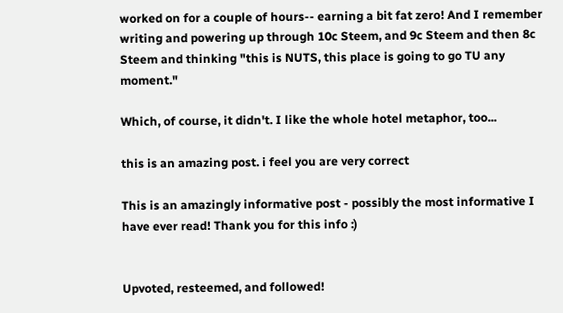worked on for a couple of hours-- earning a bit fat zero! And I remember writing and powering up through 10c Steem, and 9c Steem and then 8c Steem and thinking "this is NUTS, this place is going to go TU any moment."

Which, of course, it didn't. I like the whole hotel metaphor, too...

this is an amazing post. i feel you are very correct

This is an amazingly informative post - possibly the most informative I have ever read! Thank you for this info :)


Upvoted, resteemed, and followed!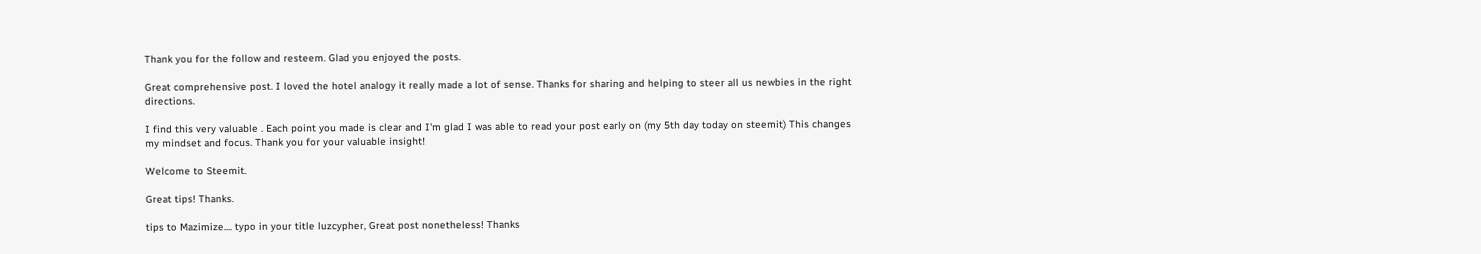Thank you for the follow and resteem. Glad you enjoyed the posts.

Great comprehensive post. I loved the hotel analogy it really made a lot of sense. Thanks for sharing and helping to steer all us newbies in the right directions.

I find this very valuable . Each point you made is clear and I'm glad I was able to read your post early on (my 5th day today on steemit) This changes my mindset and focus. Thank you for your valuable insight!

Welcome to Steemit.

Great tips! Thanks.

tips to Mazimize.... typo in your title luzcypher, Great post nonetheless! Thanks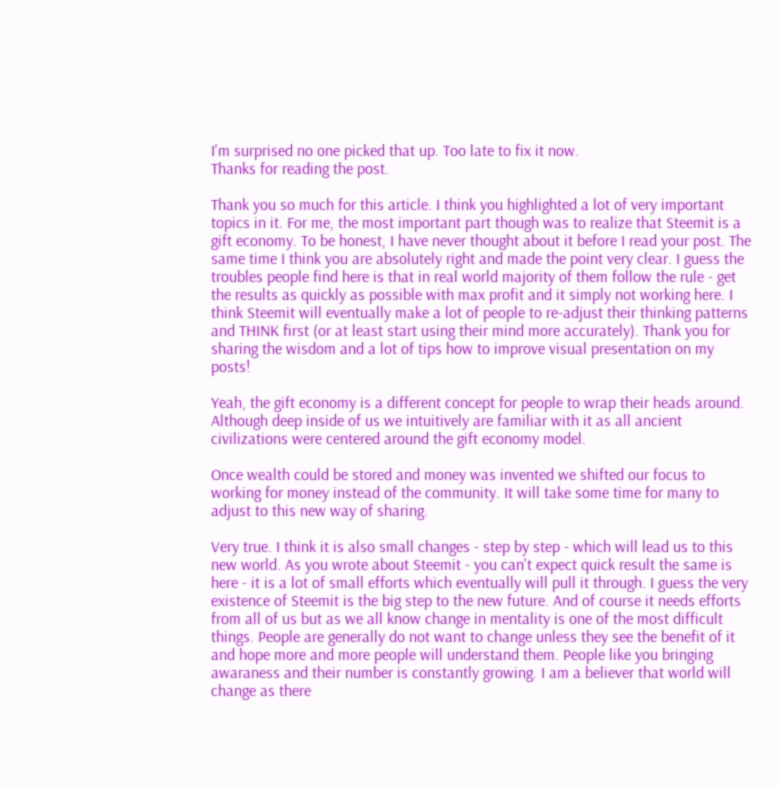I'm surprised no one picked that up. Too late to fix it now.
Thanks for reading the post.

Thank you so much for this article. I think you highlighted a lot of very important topics in it. For me, the most important part though was to realize that Steemit is a gift economy. To be honest, I have never thought about it before I read your post. The same time I think you are absolutely right and made the point very clear. I guess the troubles people find here is that in real world majority of them follow the rule - get the results as quickly as possible with max profit and it simply not working here. I think Steemit will eventually make a lot of people to re-adjust their thinking patterns and THINK first (or at least start using their mind more accurately). Thank you for sharing the wisdom and a lot of tips how to improve visual presentation on my posts!

Yeah, the gift economy is a different concept for people to wrap their heads around. Although deep inside of us we intuitively are familiar with it as all ancient civilizations were centered around the gift economy model.

Once wealth could be stored and money was invented we shifted our focus to working for money instead of the community. It will take some time for many to adjust to this new way of sharing.

Very true. I think it is also small changes - step by step - which will lead us to this new world. As you wrote about Steemit - you can't expect quick result the same is here - it is a lot of small efforts which eventually will pull it through. I guess the very existence of Steemit is the big step to the new future. And of course it needs efforts from all of us but as we all know change in mentality is one of the most difficult things. People are generally do not want to change unless they see the benefit of it and hope more and more people will understand them. People like you bringing awaraness and their number is constantly growing. I am a believer that world will change as there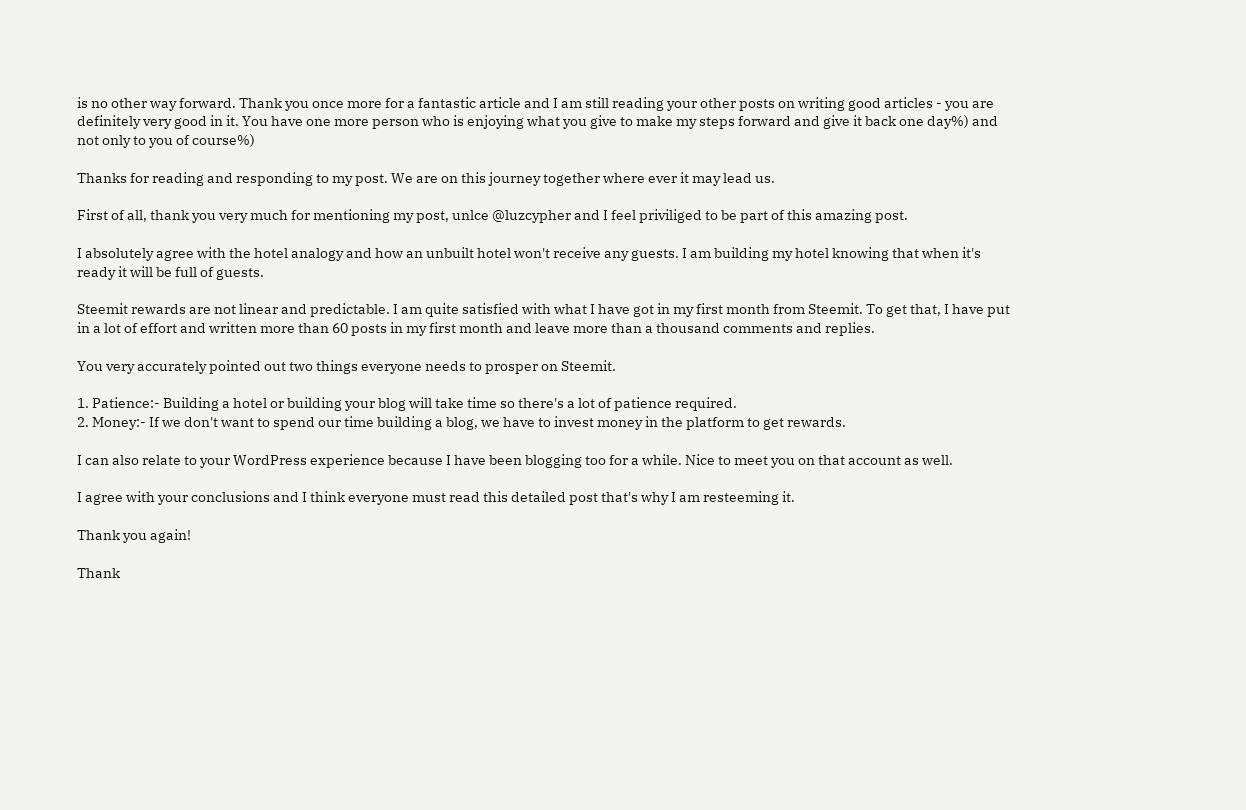is no other way forward. Thank you once more for a fantastic article and I am still reading your other posts on writing good articles - you are definitely very good in it. You have one more person who is enjoying what you give to make my steps forward and give it back one day%) and not only to you of course%)

Thanks for reading and responding to my post. We are on this journey together where ever it may lead us.

First of all, thank you very much for mentioning my post, unlce @luzcypher and I feel priviliged to be part of this amazing post.

I absolutely agree with the hotel analogy and how an unbuilt hotel won't receive any guests. I am building my hotel knowing that when it's ready it will be full of guests.

Steemit rewards are not linear and predictable. I am quite satisfied with what I have got in my first month from Steemit. To get that, I have put in a lot of effort and written more than 60 posts in my first month and leave more than a thousand comments and replies.

You very accurately pointed out two things everyone needs to prosper on Steemit.

1. Patience:- Building a hotel or building your blog will take time so there's a lot of patience required.
2. Money:- If we don't want to spend our time building a blog, we have to invest money in the platform to get rewards.

I can also relate to your WordPress experience because I have been blogging too for a while. Nice to meet you on that account as well.

I agree with your conclusions and I think everyone must read this detailed post that's why I am resteeming it.

Thank you again!

Thank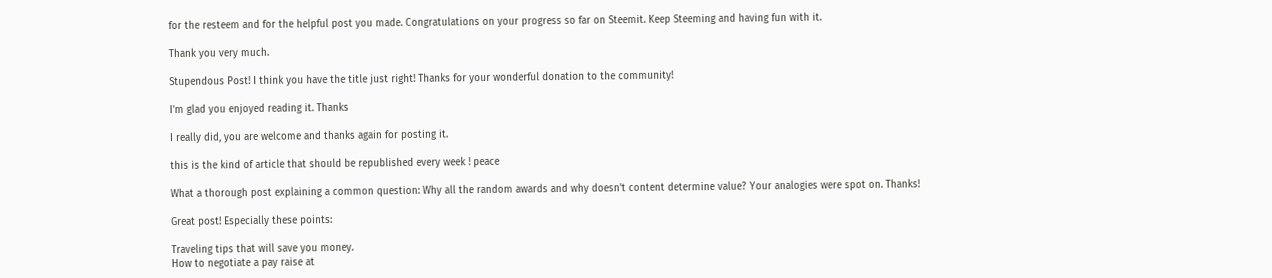for the resteem and for the helpful post you made. Congratulations on your progress so far on Steemit. Keep Steeming and having fun with it.

Thank you very much.

Stupendous Post! I think you have the title just right! Thanks for your wonderful donation to the community!

I'm glad you enjoyed reading it. Thanks

I really did, you are welcome and thanks again for posting it.

this is the kind of article that should be republished every week ! peace

What a thorough post explaining a common question: Why all the random awards and why doesn't content determine value? Your analogies were spot on. Thanks!

Great post! Especially these points:

Traveling tips that will save you money.
How to negotiate a pay raise at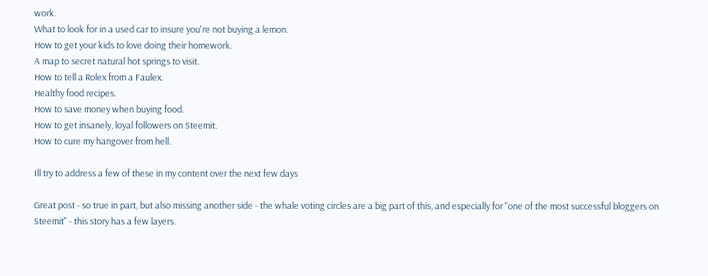work.
What to look for in a used car to insure you're not buying a lemon.
How to get your kids to love doing their homework.
A map to secret natural hot springs to visit.
How to tell a Rolex from a Faulex.
Healthy food recipes.
How to save money when buying food.
How to get insanely, loyal followers on Steemit.
How to cure my hangover from hell.

Ill try to address a few of these in my content over the next few days

Great post - so true in part, but also missing another side - the whale voting circles are a big part of this, and especially for "one of the most successful bloggers on Steemit" - this story has a few layers.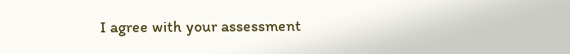I agree with your assessment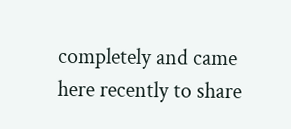completely and came here recently to share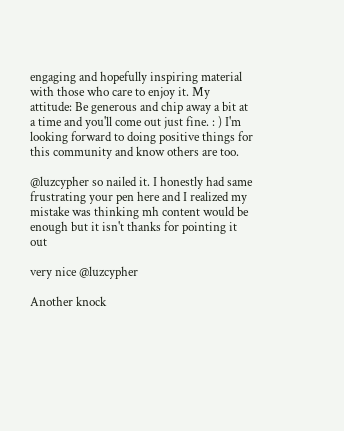engaging and hopefully inspiring material with those who care to enjoy it. My attitude: Be generous and chip away a bit at a time and you'll come out just fine. : ) I'm looking forward to doing positive things for this community and know others are too.

@luzcypher so nailed it. I honestly had same frustrating your pen here and I realized my mistake was thinking mh content would be enough but it isn't thanks for pointing it out

very nice @luzcypher

Another knock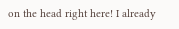on the head right here! I already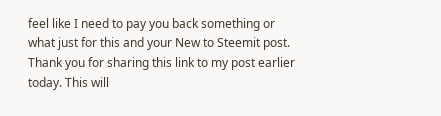feel like I need to pay you back something or what just for this and your New to Steemit post. Thank you for sharing this link to my post earlier today. This will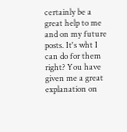certainly be a great help to me and on my future posts. It's wht I can do for them right? You have given me a great explanation on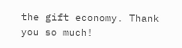the gift economy. Thank you so much!